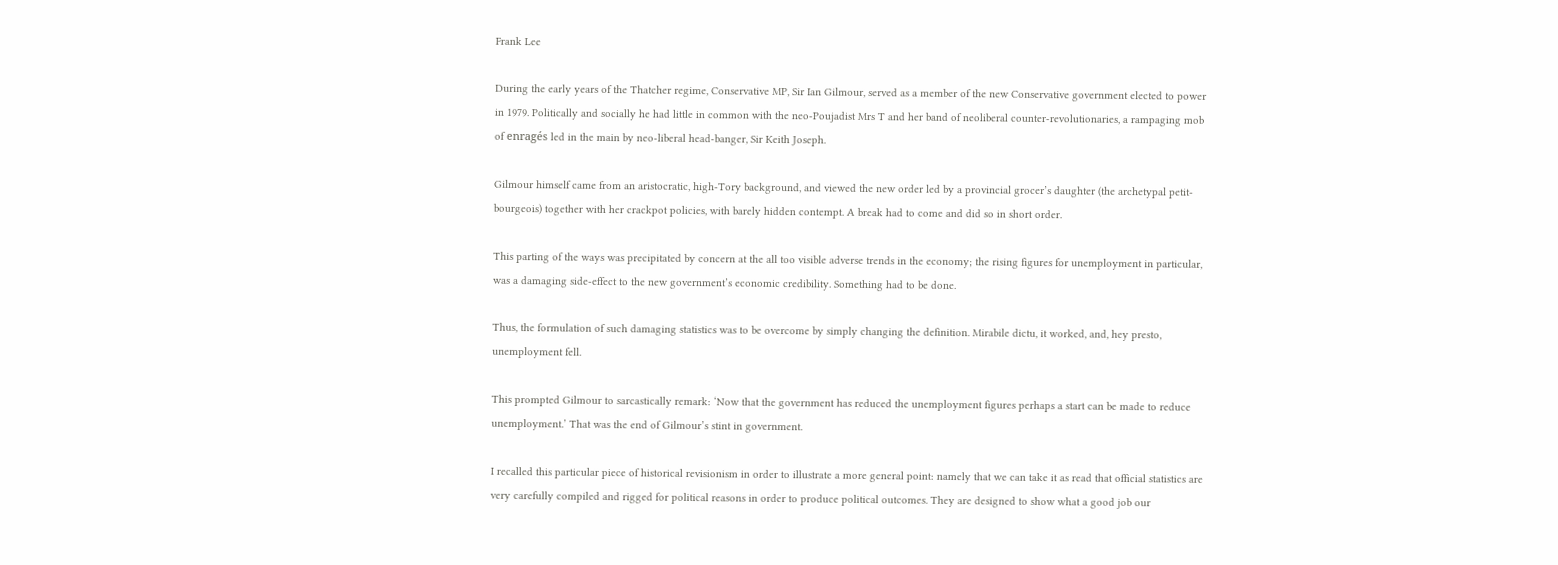Frank Lee

During the early years of the Thatcher regime, Conservative MP, Sir Ian Gilmour, served as a member of the new Conservative government elected to power in 1979. Politically and socially he had little in common with the neo-Poujadist Mrs T and her band of neoliberal counter-revolutionaries, a rampaging mob of enragés led in the main by neo-liberal head-banger, Sir Keith Joseph.

Gilmour himself came from an aristocratic, high-Tory background, and viewed the new order led by a provincial grocer’s daughter (the archetypal petit-bourgeois) together with her crackpot policies, with barely hidden contempt. A break had to come and did so in short order.

This parting of the ways was precipitated by concern at the all too visible adverse trends in the economy; the rising figures for unemployment in particular, was a damaging side-effect to the new government’s economic credibility. Something had to be done.

Thus, the formulation of such damaging statistics was to be overcome by simply changing the definition. Mirabile dictu, it worked, and, hey presto, unemployment fell.

This prompted Gilmour to sarcastically remark: ‘Now that the government has reduced the unemployment figures perhaps a start can be made to reduce unemployment.’ That was the end of Gilmour’s stint in government.

I recalled this particular piece of historical revisionism in order to illustrate a more general point: namely that we can take it as read that official statistics are very carefully compiled and rigged for political reasons in order to produce political outcomes. They are designed to show what a good job our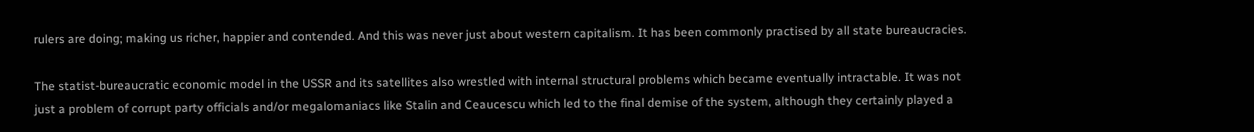rulers are doing; making us richer, happier and contended. And this was never just about western capitalism. It has been commonly practised by all state bureaucracies.

The statist-bureaucratic economic model in the USSR and its satellites also wrestled with internal structural problems which became eventually intractable. It was not just a problem of corrupt party officials and/or megalomaniacs like Stalin and Ceaucescu which led to the final demise of the system, although they certainly played a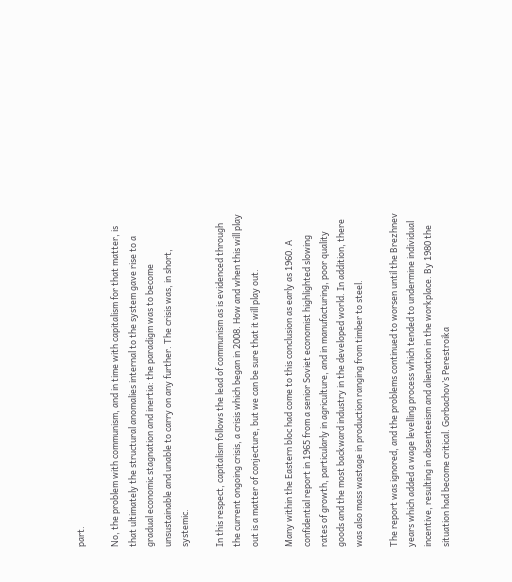part.

No, the problem with communism, and in time with capitalism for that matter, is that ultimately the structural anomalies internal to the system gave rise to a gradual economic stagnation and inertia: the paradigm was to become unsustainable and unable to carry on any further. The crisis was, in short, systemic.

In this respect, capitalism follows the lead of communism as is evidenced through the current ongoing crisis, a crisis which began in 2008. How and when this will play out is a matter of conjecture, but we can be sure that it will play out.

Many within the Eastern bloc had come to this conclusion as early as 1960. A confidential report in 1965 from a senior Soviet economist highlighted slowing rates of growth, particularly in agriculture, and in manufacturing, poor quality goods and the most backward industry in the developed world. In addition, there was also mass wastage in production ranging from timber to steel.

The report was ignored, and the problems continued to worsen until the Brezhnev years which added a wage levelling process which tended to undermine individual incentive, resulting in absenteeism and alienation in the workplace. By 1980 the situation had become critical. Gorbachov’s Perestroika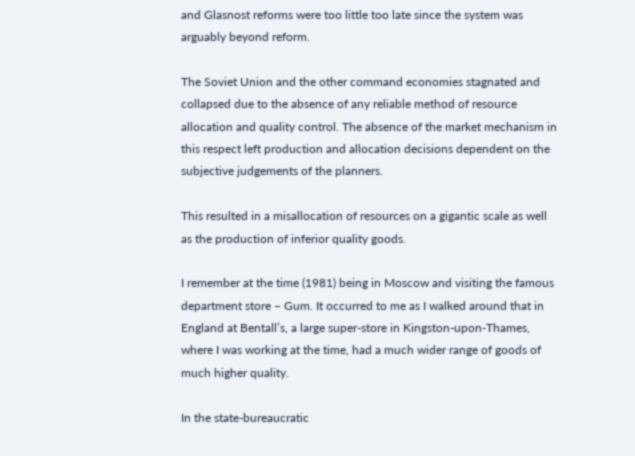and Glasnost reforms were too little too late since the system was arguably beyond reform.

The Soviet Union and the other command economies stagnated and collapsed due to the absence of any reliable method of resource allocation and quality control. The absence of the market mechanism in this respect left production and allocation decisions dependent on the subjective judgements of the planners.

This resulted in a misallocation of resources on a gigantic scale as well as the production of inferior quality goods.

I remember at the time (1981) being in Moscow and visiting the famous department store – Gum. It occurred to me as I walked around that in England at Bentall’s, a large super-store in Kingston-upon-Thames, where I was working at the time, had a much wider range of goods of much higher quality.

In the state-bureaucratic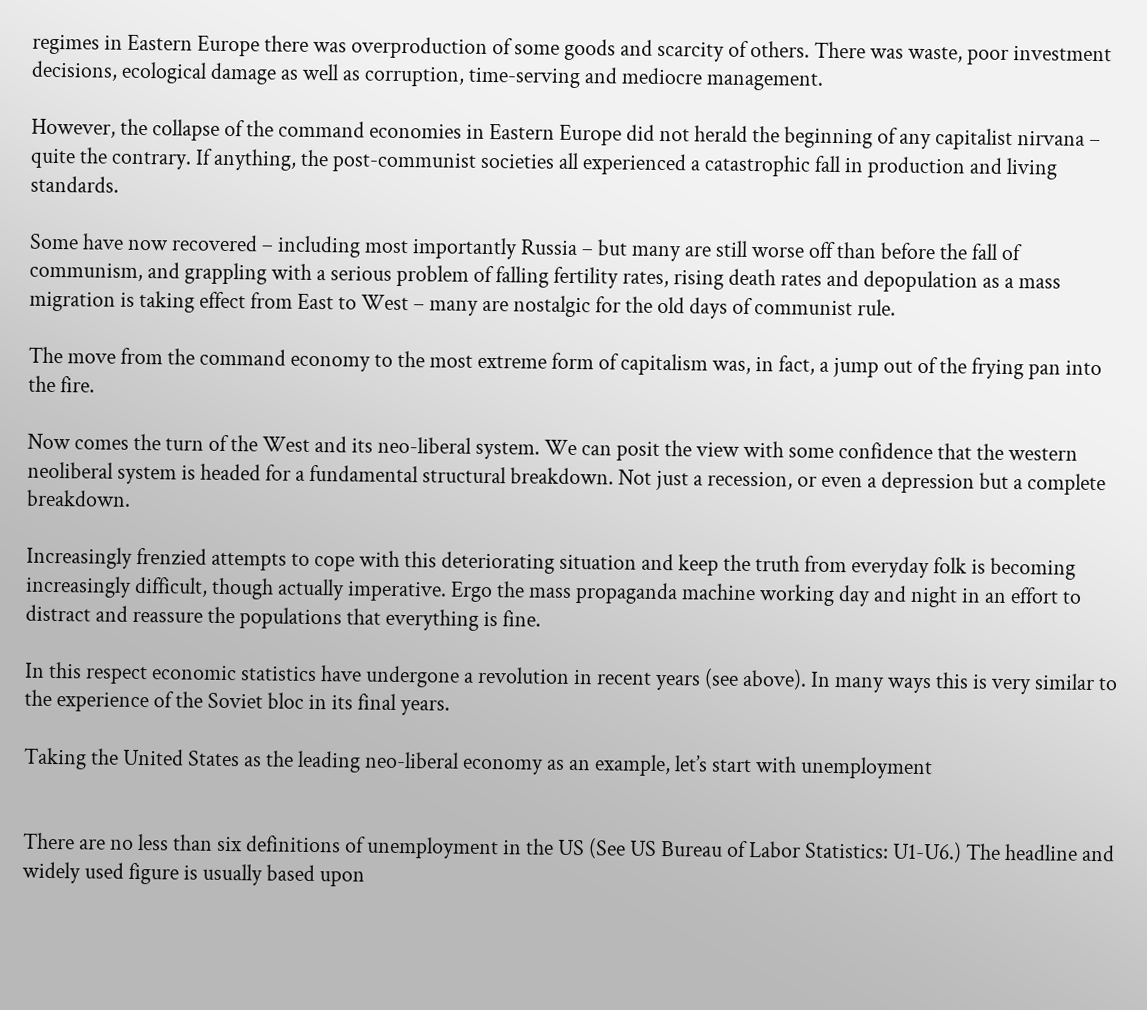regimes in Eastern Europe there was overproduction of some goods and scarcity of others. There was waste, poor investment decisions, ecological damage as well as corruption, time-serving and mediocre management.

However, the collapse of the command economies in Eastern Europe did not herald the beginning of any capitalist nirvana – quite the contrary. If anything, the post-communist societies all experienced a catastrophic fall in production and living standards.

Some have now recovered – including most importantly Russia – but many are still worse off than before the fall of communism, and grappling with a serious problem of falling fertility rates, rising death rates and depopulation as a mass migration is taking effect from East to West – many are nostalgic for the old days of communist rule.

The move from the command economy to the most extreme form of capitalism was, in fact, a jump out of the frying pan into the fire.

Now comes the turn of the West and its neo-liberal system. We can posit the view with some confidence that the western neoliberal system is headed for a fundamental structural breakdown. Not just a recession, or even a depression but a complete breakdown.

Increasingly frenzied attempts to cope with this deteriorating situation and keep the truth from everyday folk is becoming increasingly difficult, though actually imperative. Ergo the mass propaganda machine working day and night in an effort to distract and reassure the populations that everything is fine.

In this respect economic statistics have undergone a revolution in recent years (see above). In many ways this is very similar to the experience of the Soviet bloc in its final years.

Taking the United States as the leading neo-liberal economy as an example, let’s start with unemployment


There are no less than six definitions of unemployment in the US (See US Bureau of Labor Statistics: U1-U6.) The headline and widely used figure is usually based upon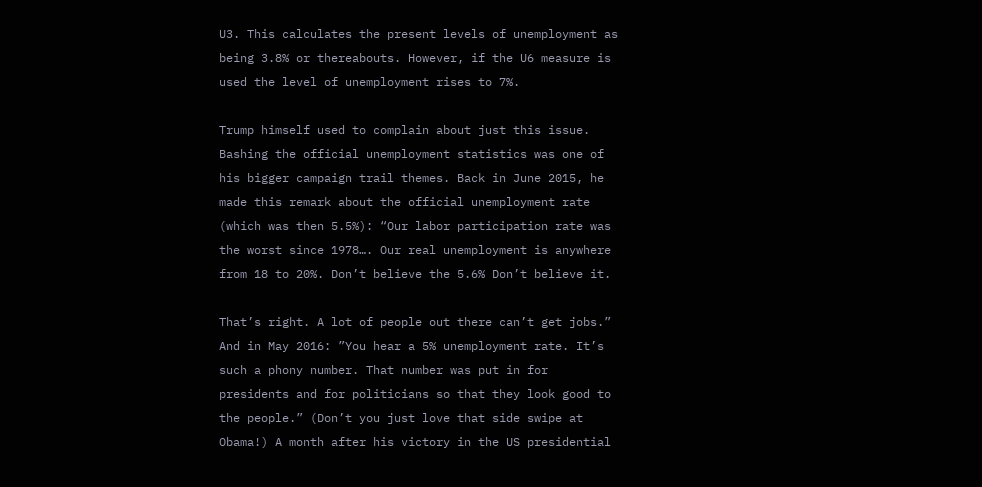U3. This calculates the present levels of unemployment as being 3.8% or thereabouts. However, if the U6 measure is used the level of unemployment rises to 7%.

Trump himself used to complain about just this issue. Bashing the official unemployment statistics was one of his bigger campaign trail themes. Back in June 2015, he made this remark about the official unemployment rate (which was then 5.5%): “Our labor participation rate was the worst since 1978…. Our real unemployment is anywhere from 18 to 20%. Don’t believe the 5.6% Don’t believe it.

That’s right. A lot of people out there can’t get jobs.” And in May 2016: ”You hear a 5% unemployment rate. It’s such a phony number. That number was put in for presidents and for politicians so that they look good to the people.” (Don’t you just love that side swipe at Obama!) A month after his victory in the US presidential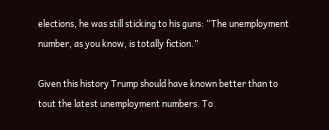elections, he was still sticking to his guns: “The unemployment number, as you know, is totally fiction.”

Given this history Trump should have known better than to tout the latest unemployment numbers. To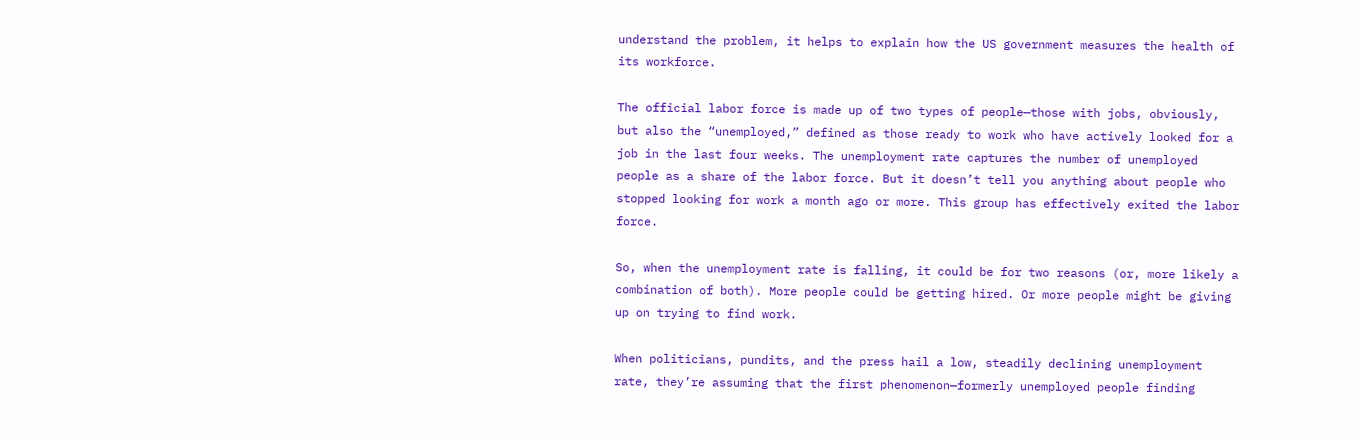understand the problem, it helps to explain how the US government measures the health of its workforce.

The official labor force is made up of two types of people—those with jobs, obviously, but also the “unemployed,” defined as those ready to work who have actively looked for a job in the last four weeks. The unemployment rate captures the number of unemployed people as a share of the labor force. But it doesn’t tell you anything about people who stopped looking for work a month ago or more. This group has effectively exited the labor force.

So, when the unemployment rate is falling, it could be for two reasons (or, more likely a combination of both). More people could be getting hired. Or more people might be giving up on trying to find work.

When politicians, pundits, and the press hail a low, steadily declining unemployment rate, they’re assuming that the first phenomenon—formerly unemployed people finding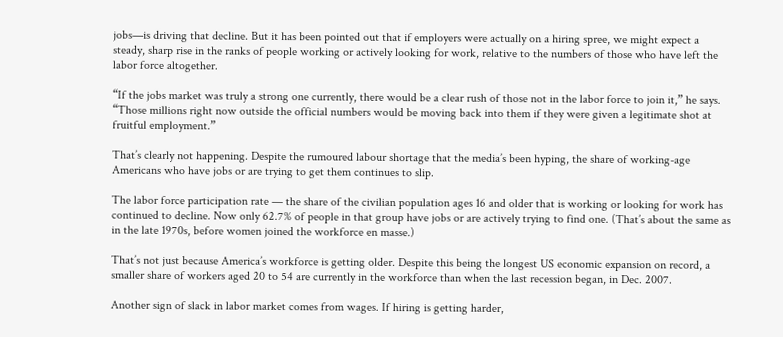jobs—is driving that decline. But it has been pointed out that if employers were actually on a hiring spree, we might expect a steady, sharp rise in the ranks of people working or actively looking for work, relative to the numbers of those who have left the labor force altogether.

“If the jobs market was truly a strong one currently, there would be a clear rush of those not in the labor force to join it,” he says. “Those millions right now outside the official numbers would be moving back into them if they were given a legitimate shot at fruitful employment.”

That’s clearly not happening. Despite the rumoured labour shortage that the media’s been hyping, the share of working-age Americans who have jobs or are trying to get them continues to slip.

The labor force participation rate — the share of the civilian population ages 16 and older that is working or looking for work has continued to decline. Now only 62.7% of people in that group have jobs or are actively trying to find one. (That’s about the same as in the late 1970s, before women joined the workforce en masse.)

That’s not just because America’s workforce is getting older. Despite this being the longest US economic expansion on record, a smaller share of workers aged 20 to 54 are currently in the workforce than when the last recession began, in Dec. 2007.

Another sign of slack in labor market comes from wages. If hiring is getting harder,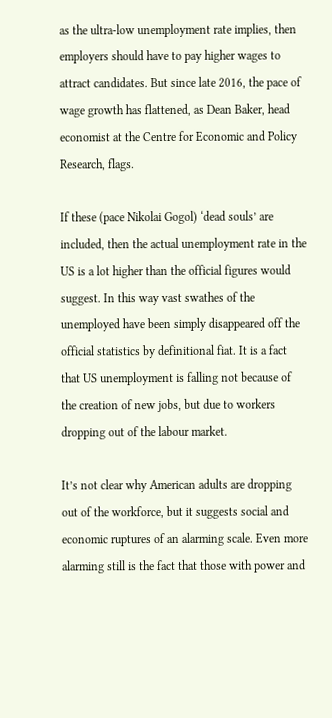as the ultra-low unemployment rate implies, then employers should have to pay higher wages to attract candidates. But since late 2016, the pace of wage growth has flattened, as Dean Baker, head economist at the Centre for Economic and Policy Research, flags.

If these (pace Nikolai Gogol) ‘dead souls’ are included, then the actual unemployment rate in the US is a lot higher than the official figures would suggest. In this way vast swathes of the unemployed have been simply disappeared off the official statistics by definitional fiat. It is a fact that US unemployment is falling not because of the creation of new jobs, but due to workers dropping out of the labour market.

It’s not clear why American adults are dropping out of the workforce, but it suggests social and economic ruptures of an alarming scale. Even more alarming still is the fact that those with power and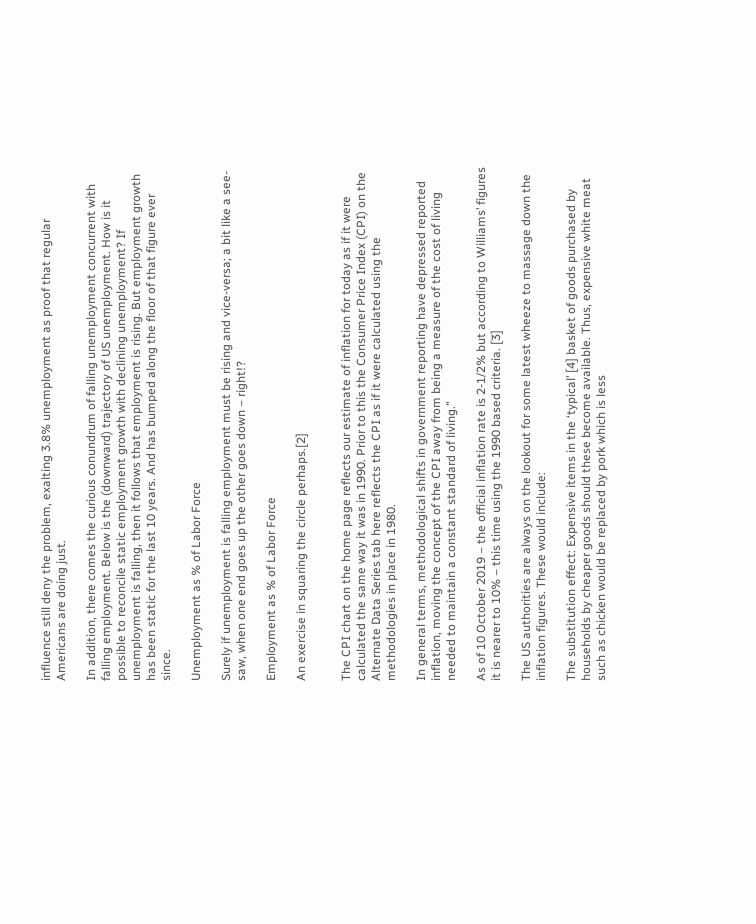influence still deny the problem, exalting 3.8% unemployment as proof that regular Americans are doing just.

In addition, there comes the curious conundrum of falling unemployment concurrent with falling employment. Below is the (downward) trajectory of US unemployment. How is it possible to reconcile static employment growth with declining unemployment? If unemployment is falling, then it follows that employment is rising. But employment growth has been static for the last 10 years. And has bumped along the floor of that figure ever since.

Unemployment as % of Labor Force

Surely if unemployment is falling employment must be rising and vice-versa; a bit like a see-saw, when one end goes up the other goes down – right!?

Employment as % of Labor Force

An exercise in squaring the circle perhaps.[2]


The CPI chart on the home page reflects our estimate of inflation for today as if it were calculated the same way it was in 1990. Prior to this the Consumer Price Index (CPI) on the Alternate Data Series tab here reflects the CPI as if it were calculated using the methodologies in place in 1980.

In general terms, methodological shifts in government reporting have depressed reported inflation, moving the concept of the CPI away from being a measure of the cost of living needed to maintain a constant standard of living.”

As of 10 October 2019 – the official inflation rate is 2-1/2% but according to Williams’ figures it is nearer to 10% – this time using the 1990 based criteria. [3]

The US authorities are always on the lookout for some latest wheeze to massage down the inflation figures. These would include:

The substitution effect: Expensive items in the ‘typical’ [4] basket of goods purchased by households by cheaper goods should these become available. Thus, expensive white meat such as chicken would be replaced by pork which is less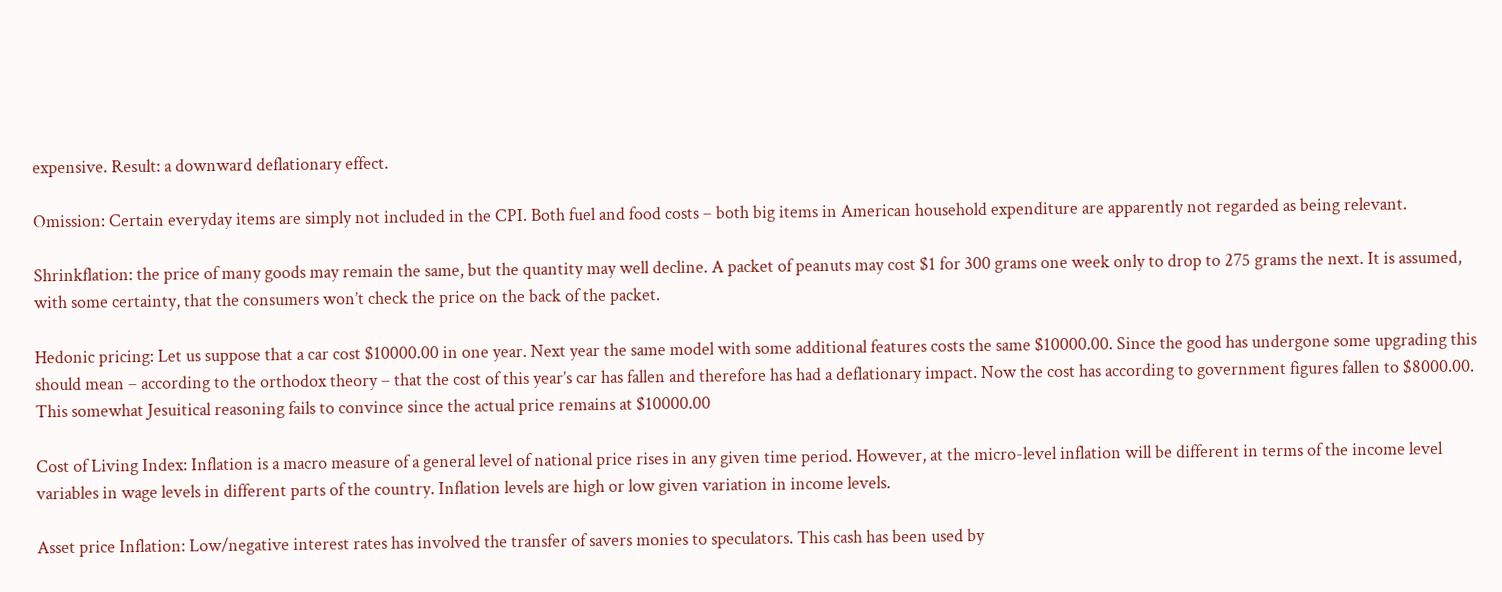expensive. Result: a downward deflationary effect.

Omission: Certain everyday items are simply not included in the CPI. Both fuel and food costs – both big items in American household expenditure are apparently not regarded as being relevant.

Shrinkflation: the price of many goods may remain the same, but the quantity may well decline. A packet of peanuts may cost $1 for 300 grams one week only to drop to 275 grams the next. It is assumed, with some certainty, that the consumers won’t check the price on the back of the packet.

Hedonic pricing: Let us suppose that a car cost $10000.00 in one year. Next year the same model with some additional features costs the same $10000.00. Since the good has undergone some upgrading this should mean – according to the orthodox theory – that the cost of this year’s car has fallen and therefore has had a deflationary impact. Now the cost has according to government figures fallen to $8000.00. This somewhat Jesuitical reasoning fails to convince since the actual price remains at $10000.00

Cost of Living Index: Inflation is a macro measure of a general level of national price rises in any given time period. However, at the micro-level inflation will be different in terms of the income level variables in wage levels in different parts of the country. Inflation levels are high or low given variation in income levels.

Asset price Inflation: Low/negative interest rates has involved the transfer of savers monies to speculators. This cash has been used by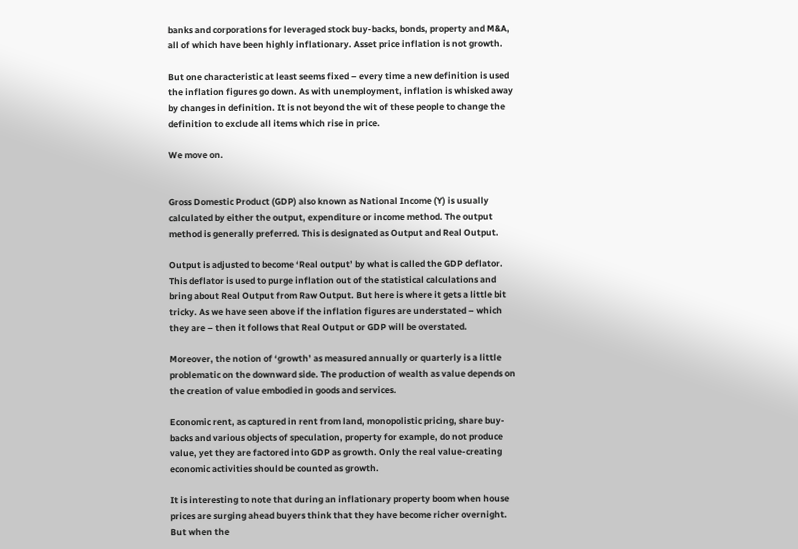banks and corporations for leveraged stock buy-backs, bonds, property and M&A, all of which have been highly inflationary. Asset price inflation is not growth.

But one characteristic at least seems fixed – every time a new definition is used the inflation figures go down. As with unemployment, inflation is whisked away by changes in definition. It is not beyond the wit of these people to change the definition to exclude all items which rise in price.

We move on.


Gross Domestic Product (GDP) also known as National Income (Y) is usually calculated by either the output, expenditure or income method. The output method is generally preferred. This is designated as Output and Real Output.

Output is adjusted to become ‘Real output’ by what is called the GDP deflator. This deflator is used to purge inflation out of the statistical calculations and bring about Real Output from Raw Output. But here is where it gets a little bit tricky. As we have seen above if the inflation figures are understated – which they are – then it follows that Real Output or GDP will be overstated.

Moreover, the notion of ‘growth’ as measured annually or quarterly is a little problematic on the downward side. The production of wealth as value depends on the creation of value embodied in goods and services.

Economic rent, as captured in rent from land, monopolistic pricing, share buy-backs and various objects of speculation, property for example, do not produce value, yet they are factored into GDP as growth. Only the real value-creating economic activities should be counted as growth.

It is interesting to note that during an inflationary property boom when house prices are surging ahead buyers think that they have become richer overnight. But when the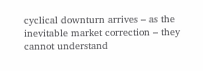cyclical downturn arrives – as the inevitable market correction – they cannot understand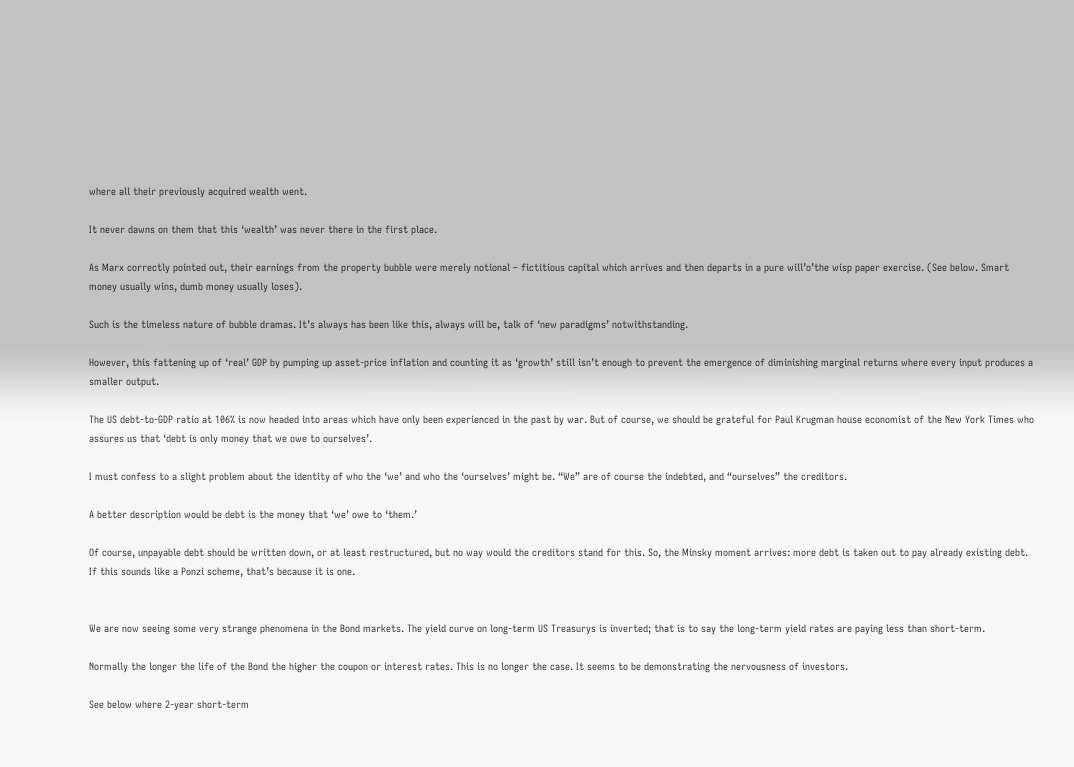where all their previously acquired wealth went.

It never dawns on them that this ‘wealth’ was never there in the first place.

As Marx correctly pointed out, their earnings from the property bubble were merely notional – fictitious capital which arrives and then departs in a pure will’o’the wisp paper exercise. (See below. Smart money usually wins, dumb money usually loses).

Such is the timeless nature of bubble dramas. It’s always has been like this, always will be, talk of ‘new paradigms’ notwithstanding.

However, this fattening up of ‘real’ GDP by pumping up asset-price inflation and counting it as ‘growth’ still isn’t enough to prevent the emergence of diminishing marginal returns where every input produces a smaller output.

The US debt-to-GDP ratio at 106% is now headed into areas which have only been experienced in the past by war. But of course, we should be grateful for Paul Krugman house economist of the New York Times who assures us that ‘debt is only money that we owe to ourselves’.

I must confess to a slight problem about the identity of who the ‘we’ and who the ‘ourselves’ might be. “We” are of course the indebted, and “ourselves” the creditors.

A better description would be debt is the money that ‘we’ owe to ‘them.’

Of course, unpayable debt should be written down, or at least restructured, but no way would the creditors stand for this. So, the Minsky moment arrives: more debt is taken out to pay already existing debt. If this sounds like a Ponzi scheme, that’s because it is one.


We are now seeing some very strange phenomena in the Bond markets. The yield curve on long-term US Treasurys is inverted; that is to say the long-term yield rates are paying less than short-term.

Normally the longer the life of the Bond the higher the coupon or interest rates. This is no longer the case. It seems to be demonstrating the nervousness of investors.

See below where 2-year short-term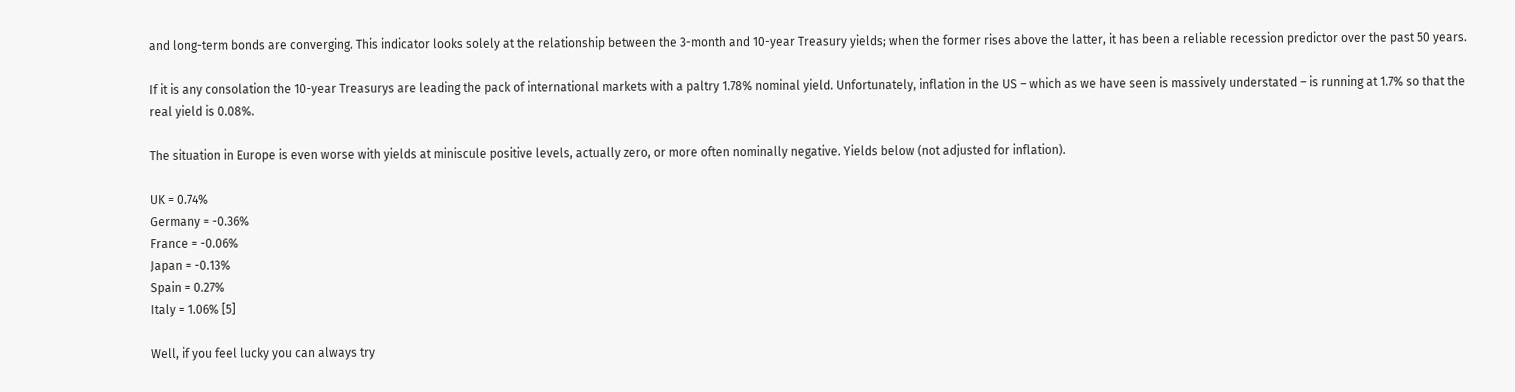and long-term bonds are converging. This indicator looks solely at the relationship between the 3-month and 10-year Treasury yields; when the former rises above the latter, it has been a reliable recession predictor over the past 50 years.

If it is any consolation the 10-year Treasurys are leading the pack of international markets with a paltry 1.78% nominal yield. Unfortunately, inflation in the US – which as we have seen is massively understated – is running at 1.7% so that the real yield is 0.08%.

The situation in Europe is even worse with yields at miniscule positive levels, actually zero, or more often nominally negative. Yields below (not adjusted for inflation).

UK = 0.74%
Germany = -0.36%
France = -0.06%
Japan = -0.13%
Spain = 0.27%
Italy = 1.06% [5]

Well, if you feel lucky you can always try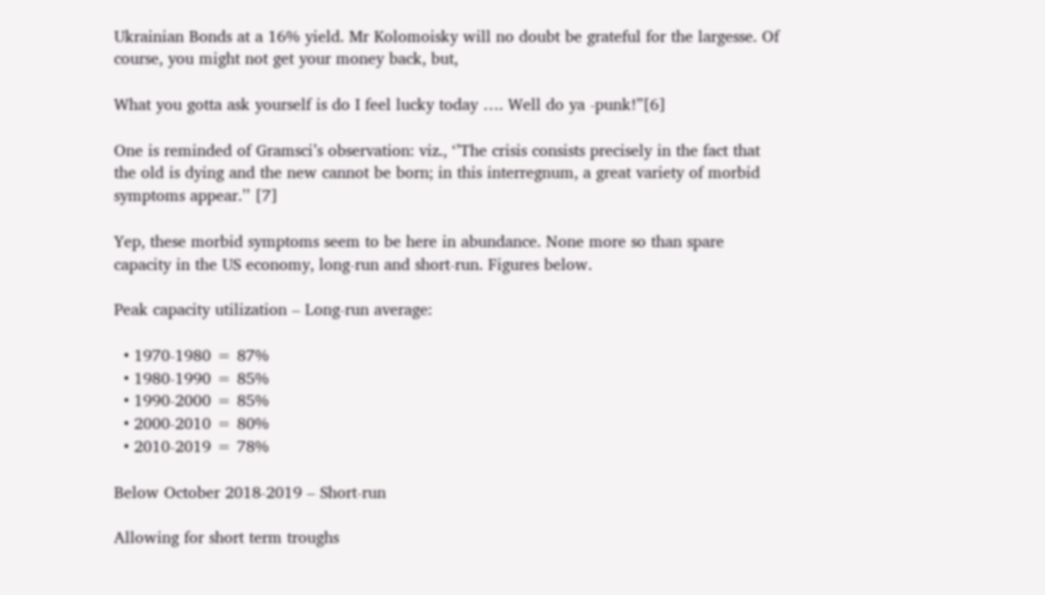Ukrainian Bonds at a 16% yield. Mr Kolomoisky will no doubt be grateful for the largesse. Of course, you might not get your money back, but,

What you gotta ask yourself is do I feel lucky today …. Well do ya -punk!”[6]

One is reminded of Gramsci’s observation: viz., ‘’The crisis consists precisely in the fact that the old is dying and the new cannot be born; in this interregnum, a great variety of morbid symptoms appear.’’ [7]

Yep, these morbid symptoms seem to be here in abundance. None more so than spare capacity in the US economy, long-run and short-run. Figures below.

Peak capacity utilization – Long-run average:

  • 1970-1980 = 87%
  • 1980-1990 = 85%
  • 1990-2000 = 85%
  • 2000-2010 = 80%
  • 2010-2019 = 78%

Below October 2018-2019 – Short-run

Allowing for short term troughs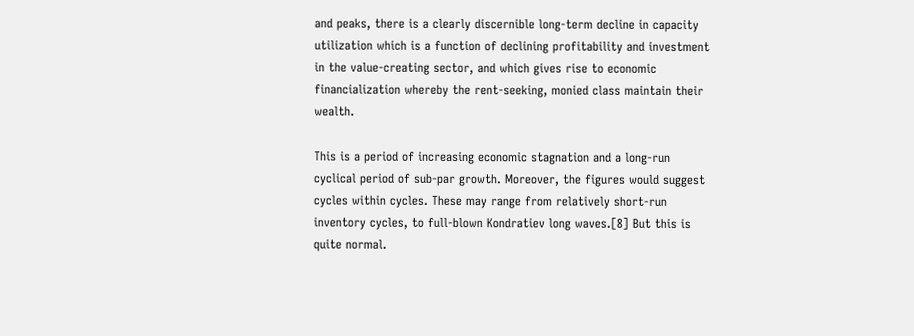and peaks, there is a clearly discernible long-term decline in capacity utilization which is a function of declining profitability and investment in the value-creating sector, and which gives rise to economic financialization whereby the rent-seeking, monied class maintain their wealth.

This is a period of increasing economic stagnation and a long-run cyclical period of sub-par growth. Moreover, the figures would suggest cycles within cycles. These may range from relatively short-run inventory cycles, to full-blown Kondratiev long waves.[8] But this is quite normal.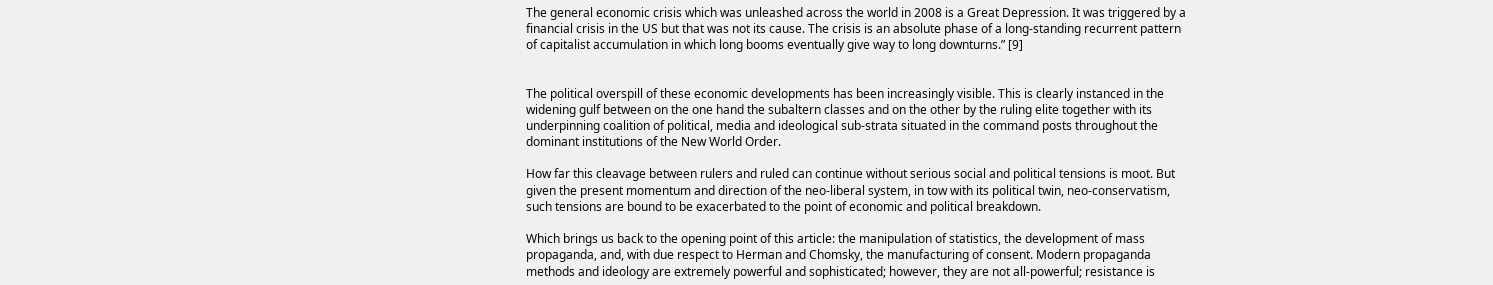The general economic crisis which was unleashed across the world in 2008 is a Great Depression. It was triggered by a financial crisis in the US but that was not its cause. The crisis is an absolute phase of a long-standing recurrent pattern of capitalist accumulation in which long booms eventually give way to long downturns.” [9]


The political overspill of these economic developments has been increasingly visible. This is clearly instanced in the widening gulf between on the one hand the subaltern classes and on the other by the ruling elite together with its underpinning coalition of political, media and ideological sub-strata situated in the command posts throughout the dominant institutions of the New World Order.

How far this cleavage between rulers and ruled can continue without serious social and political tensions is moot. But given the present momentum and direction of the neo-liberal system, in tow with its political twin, neo-conservatism, such tensions are bound to be exacerbated to the point of economic and political breakdown.

Which brings us back to the opening point of this article: the manipulation of statistics, the development of mass propaganda, and, with due respect to Herman and Chomsky, the manufacturing of consent. Modern propaganda methods and ideology are extremely powerful and sophisticated; however, they are not all-powerful; resistance is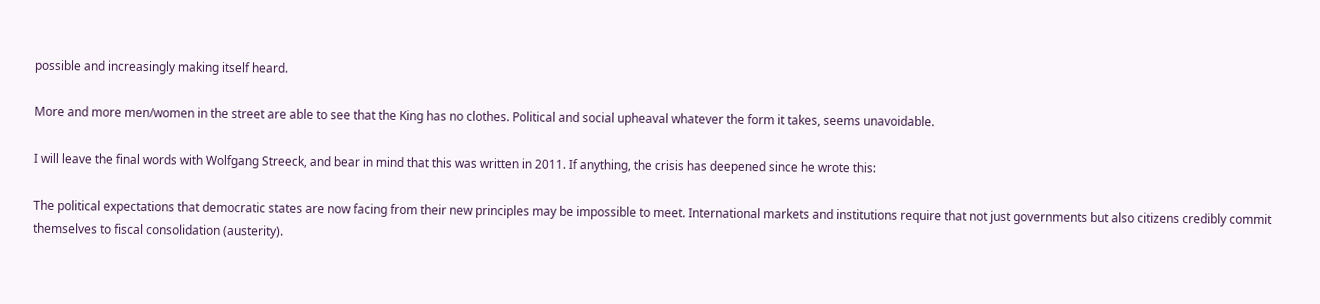possible and increasingly making itself heard.

More and more men/women in the street are able to see that the King has no clothes. Political and social upheaval whatever the form it takes, seems unavoidable.

I will leave the final words with Wolfgang Streeck, and bear in mind that this was written in 2011. If anything, the crisis has deepened since he wrote this:

The political expectations that democratic states are now facing from their new principles may be impossible to meet. International markets and institutions require that not just governments but also citizens credibly commit themselves to fiscal consolidation (austerity).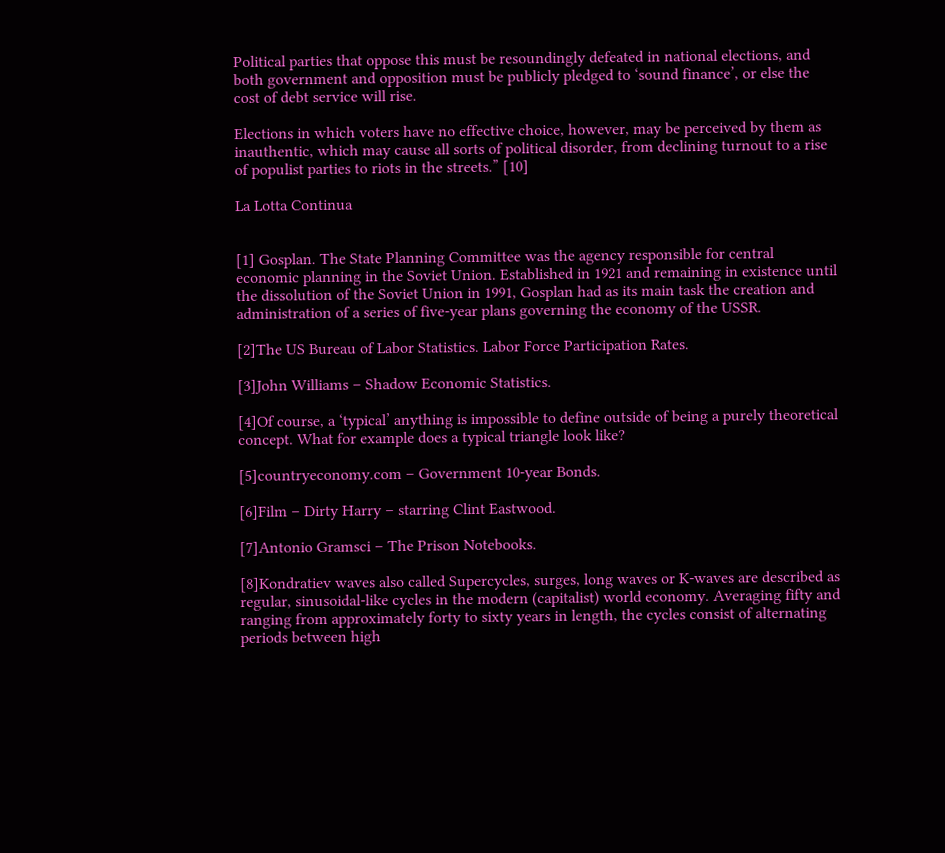Political parties that oppose this must be resoundingly defeated in national elections, and both government and opposition must be publicly pledged to ‘sound finance’, or else the cost of debt service will rise.

Elections in which voters have no effective choice, however, may be perceived by them as inauthentic, which may cause all sorts of political disorder, from declining turnout to a rise of populist parties to riots in the streets.” [10]

La Lotta Continua


[1] Gosplan. The State Planning Committee was the agency responsible for central economic planning in the Soviet Union. Established in 1921 and remaining in existence until the dissolution of the Soviet Union in 1991, Gosplan had as its main task the creation and administration of a series of five-year plans governing the economy of the USSR.

[2]The US Bureau of Labor Statistics. Labor Force Participation Rates.

[3]John Williams – Shadow Economic Statistics.

[4]Of course, a ‘typical’ anything is impossible to define outside of being a purely theoretical concept. What for example does a typical triangle look like?

[5]countryeconomy.com – Government 10-year Bonds.

[6]Film – Dirty Harry – starring Clint Eastwood.

[7]Antonio Gramsci – The Prison Notebooks.

[8]Kondratiev waves also called Supercycles, surges, long waves or K-waves are described as regular, sinusoidal-like cycles in the modern (capitalist) world economy. Averaging fifty and ranging from approximately forty to sixty years in length, the cycles consist of alternating periods between high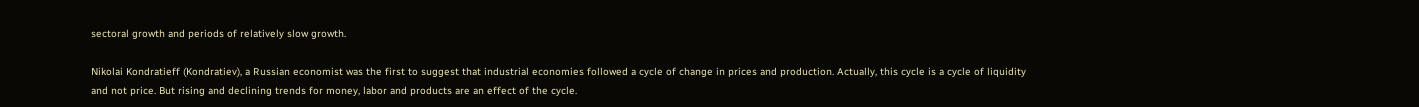sectoral growth and periods of relatively slow growth.

Nikolai Kondratieff (Kondratiev), a Russian economist was the first to suggest that industrial economies followed a cycle of change in prices and production. Actually, this cycle is a cycle of liquidity and not price. But rising and declining trends for money, labor and products are an effect of the cycle.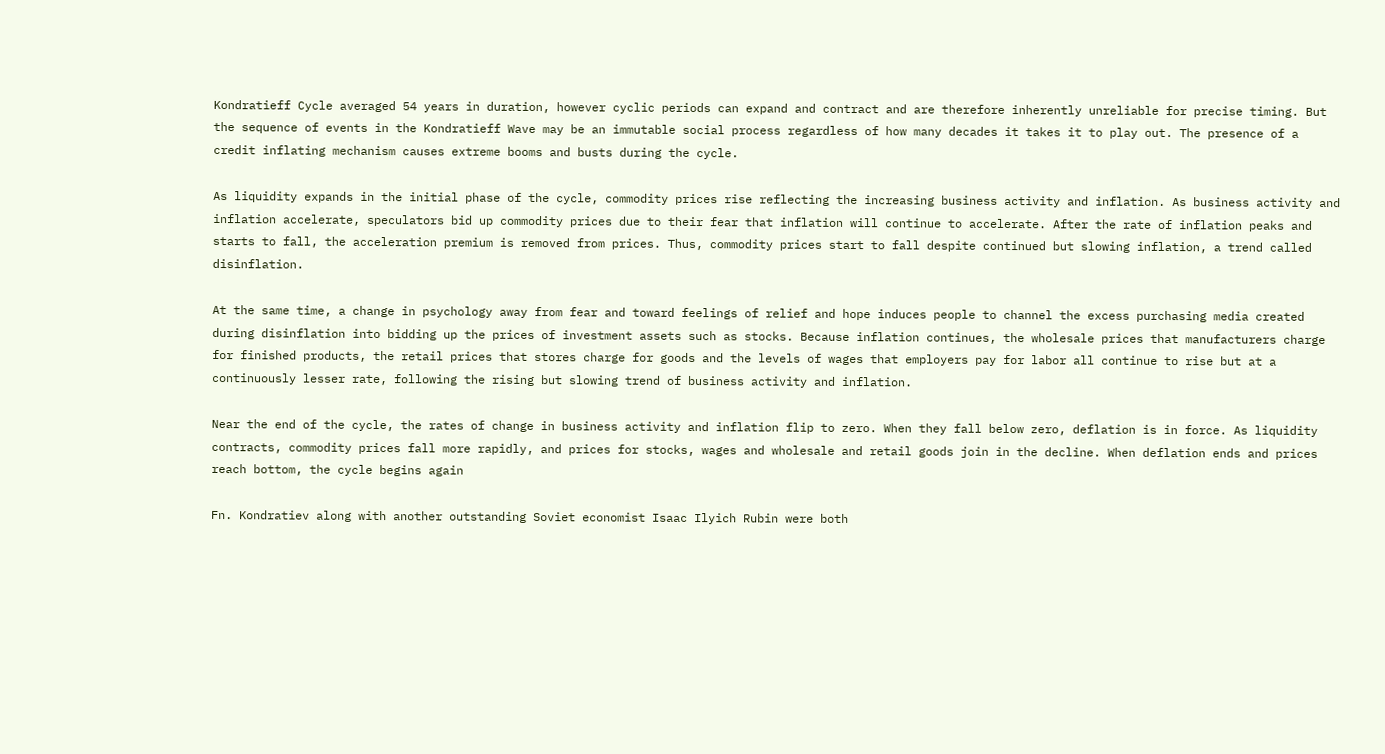Kondratieff Cycle averaged 54 years in duration, however cyclic periods can expand and contract and are therefore inherently unreliable for precise timing. But the sequence of events in the Kondratieff Wave may be an immutable social process regardless of how many decades it takes it to play out. The presence of a credit inflating mechanism causes extreme booms and busts during the cycle.

As liquidity expands in the initial phase of the cycle, commodity prices rise reflecting the increasing business activity and inflation. As business activity and inflation accelerate, speculators bid up commodity prices due to their fear that inflation will continue to accelerate. After the rate of inflation peaks and starts to fall, the acceleration premium is removed from prices. Thus, commodity prices start to fall despite continued but slowing inflation, a trend called disinflation.

At the same time, a change in psychology away from fear and toward feelings of relief and hope induces people to channel the excess purchasing media created during disinflation into bidding up the prices of investment assets such as stocks. Because inflation continues, the wholesale prices that manufacturers charge for finished products, the retail prices that stores charge for goods and the levels of wages that employers pay for labor all continue to rise but at a continuously lesser rate, following the rising but slowing trend of business activity and inflation.

Near the end of the cycle, the rates of change in business activity and inflation flip to zero. When they fall below zero, deflation is in force. As liquidity contracts, commodity prices fall more rapidly, and prices for stocks, wages and wholesale and retail goods join in the decline. When deflation ends and prices reach bottom, the cycle begins again

Fn. Kondratiev along with another outstanding Soviet economist Isaac Ilyich Rubin were both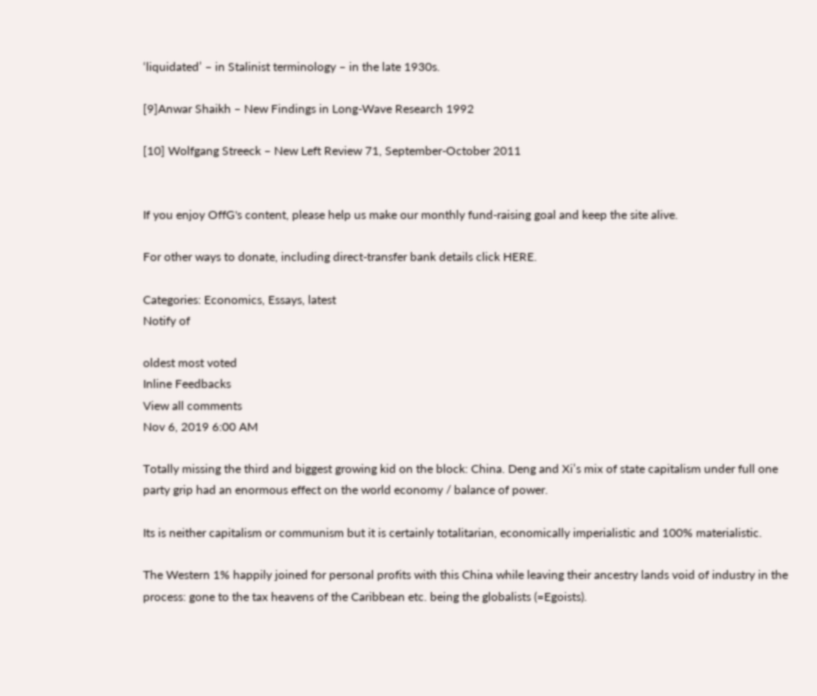‘liquidated’ – in Stalinist terminology – in the late 1930s.

[9]Anwar Shaikh – New Findings in Long-Wave Research 1992

[10] Wolfgang Streeck – New Left Review 71, September-October 2011


If you enjoy OffG's content, please help us make our monthly fund-raising goal and keep the site alive.

For other ways to donate, including direct-transfer bank details click HERE.

Categories: Economics, Essays, latest
Notify of

oldest most voted
Inline Feedbacks
View all comments
Nov 6, 2019 6:00 AM

Totally missing the third and biggest growing kid on the block: China. Deng and Xi’s mix of state capitalism under full one party grip had an enormous effect on the world economy / balance of power.

Its is neither capitalism or communism but it is certainly totalitarian, economically imperialistic and 100% materialistic.

The Western 1% happily joined for personal profits with this China while leaving their ancestry lands void of industry in the process: gone to the tax heavens of the Caribbean etc. being the globalists (=Egoists).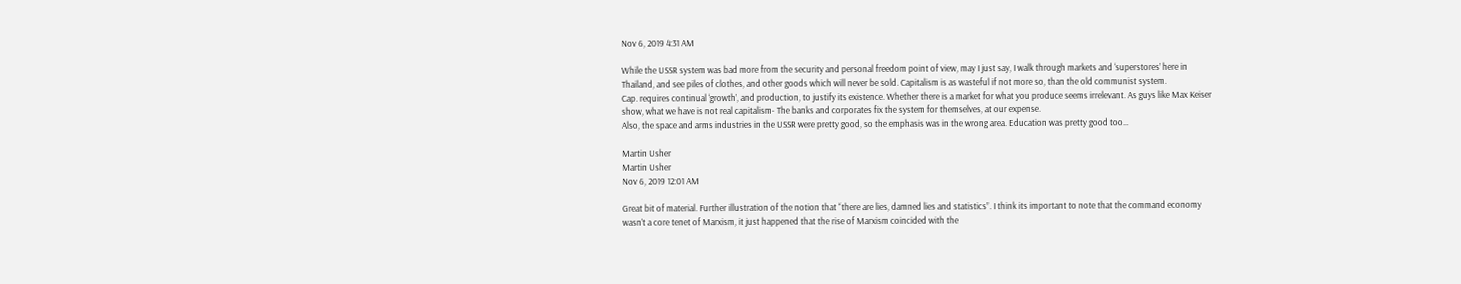Nov 6, 2019 4:31 AM

While the USSR system was bad more from the security and personal freedom point of view, may I just say, I walk through markets and ‘superstores’ here in Thailand, and see piles of clothes, and other goods which will never be sold. Capitalism is as wasteful if not more so, than the old communist system.
Cap. requires continual ‘growth’, and production, to justify its existence. Whether there is a market for what you produce seems irrelevant. As guys like Max Keiser show, what we have is not real capitalism- The banks and corporates fix the system for themselves, at our expense.
Also, the space and arms industries in the USSR were pretty good, so the emphasis was in the wrong area. Education was pretty good too…

Martin Usher
Martin Usher
Nov 6, 2019 12:01 AM

Great bit of material. Further illustration of the notion that “there are lies, damned lies and statistics”. I think its important to note that the command economy wasn’t a core tenet of Marxism, it just happened that the rise of Marxism coincided with the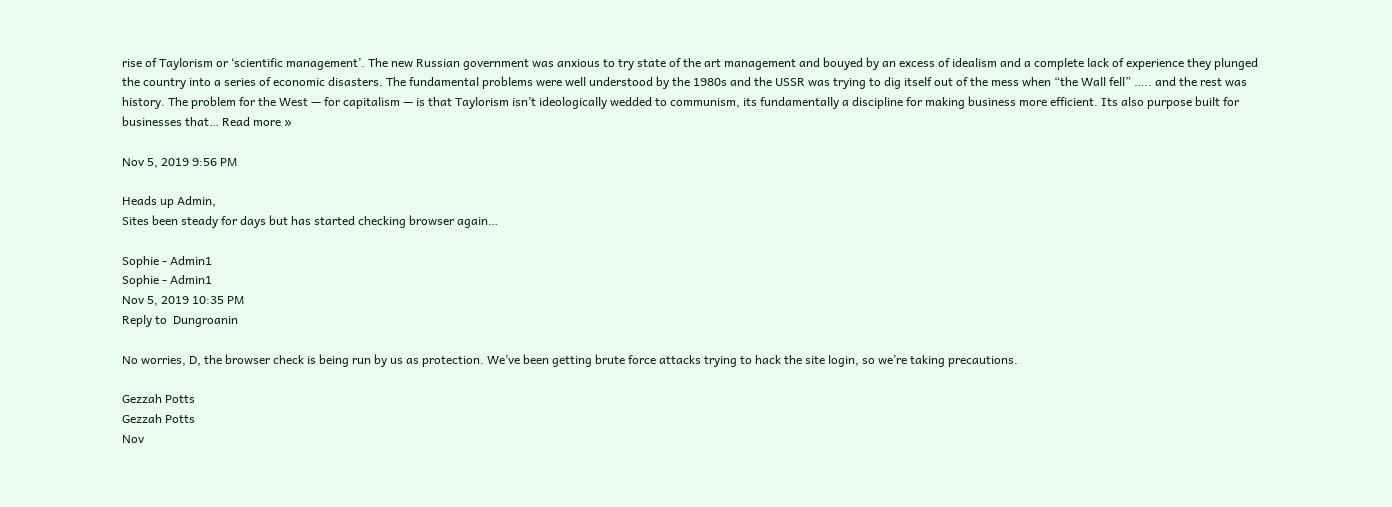rise of Taylorism or ‘scientific management’. The new Russian government was anxious to try state of the art management and bouyed by an excess of idealism and a complete lack of experience they plunged the country into a series of economic disasters. The fundamental problems were well understood by the 1980s and the USSR was trying to dig itself out of the mess when “the Wall fell” ….. and the rest was history. The problem for the West — for capitalism — is that Taylorism isn’t ideologically wedded to communism, its fundamentally a discipline for making business more efficient. Its also purpose built for businesses that… Read more »

Nov 5, 2019 9:56 PM

Heads up Admin,
Sites been steady for days but has started checking browser again…

Sophie - Admin1
Sophie - Admin1
Nov 5, 2019 10:35 PM
Reply to  Dungroanin

No worries, D, the browser check is being run by us as protection. We’ve been getting brute force attacks trying to hack the site login, so we’re taking precautions.

Gezzah Potts
Gezzah Potts
Nov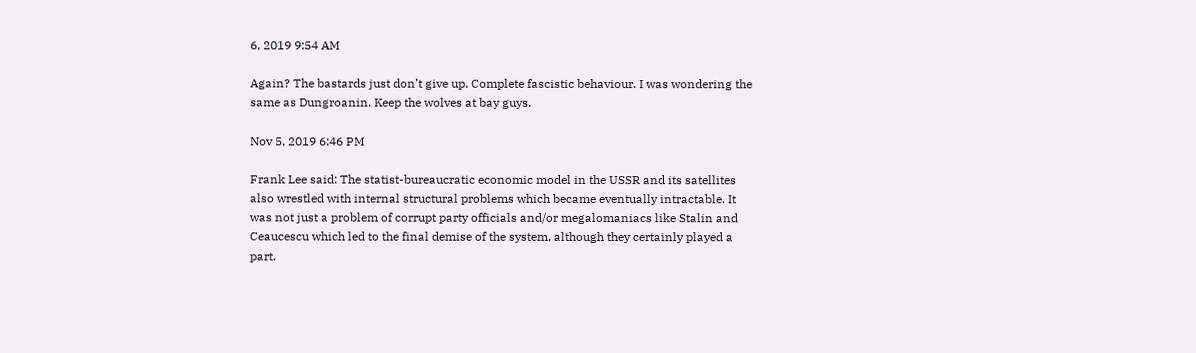6, 2019 9:54 AM

Again? The bastards just don’t give up. Complete fascistic behaviour. I was wondering the same as Dungroanin. Keep the wolves at bay guys.

Nov 5, 2019 6:46 PM

Frank Lee said: The statist-bureaucratic economic model in the USSR and its satellites also wrestled with internal structural problems which became eventually intractable. It was not just a problem of corrupt party officials and/or megalomaniacs like Stalin and Ceaucescu which led to the final demise of the system, although they certainly played a part.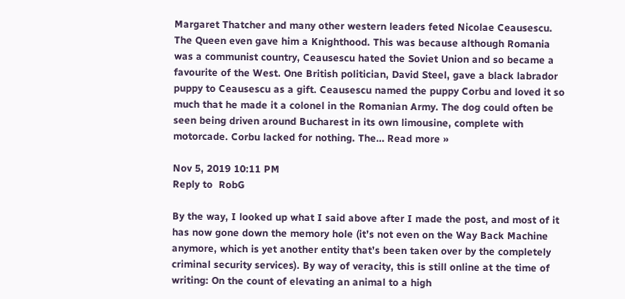Margaret Thatcher and many other western leaders feted Nicolae Ceausescu. The Queen even gave him a Knighthood. This was because although Romania was a communist country, Ceausescu hated the Soviet Union and so became a favourite of the West. One British politician, David Steel, gave a black labrador puppy to Ceausescu as a gift. Ceausescu named the puppy Corbu and loved it so much that he made it a colonel in the Romanian Army. The dog could often be seen being driven around Bucharest in its own limousine, complete with motorcade. Corbu lacked for nothing. The… Read more »

Nov 5, 2019 10:11 PM
Reply to  RobG

By the way, I looked up what I said above after I made the post, and most of it has now gone down the memory hole (it’s not even on the Way Back Machine anymore, which is yet another entity that’s been taken over by the completely criminal security services). By way of veracity, this is still online at the time of writing: On the count of elevating an animal to a high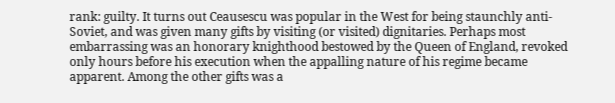rank: guilty. It turns out Ceausescu was popular in the West for being staunchly anti-Soviet, and was given many gifts by visiting (or visited) dignitaries. Perhaps most embarrassing was an honorary knighthood bestowed by the Queen of England, revoked only hours before his execution when the appalling nature of his regime became apparent. Among the other gifts was a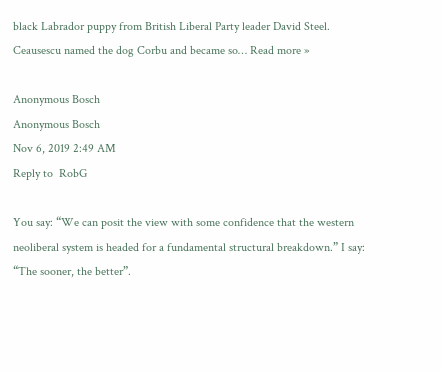black Labrador puppy from British Liberal Party leader David Steel. Ceausescu named the dog Corbu and became so… Read more »

Anonymous Bosch
Anonymous Bosch
Nov 6, 2019 2:49 AM
Reply to  RobG

You say: “We can posit the view with some confidence that the western neoliberal system is headed for a fundamental structural breakdown.” I say: “The sooner, the better”.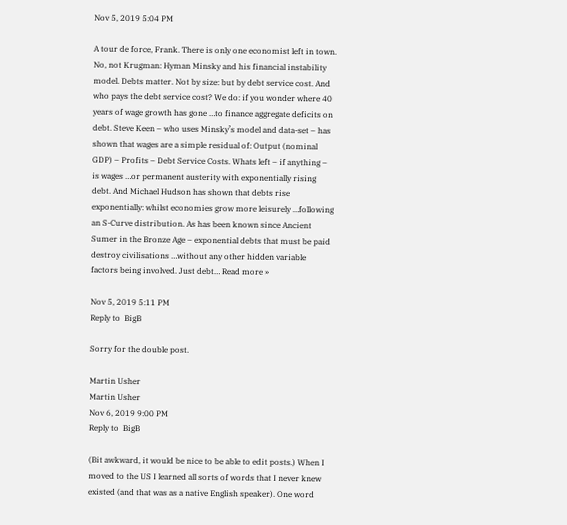Nov 5, 2019 5:04 PM

A tour de force, Frank. There is only one economist left in town. No, not Krugman: Hyman Minsky and his financial instability model. Debts matter. Not by size: but by debt service cost. And who pays the debt service cost? We do: if you wonder where 40 years of wage growth has gone …to finance aggregate deficits on debt. Steve Keen – who uses Minsky’s model and data-set – has shown that wages are a simple residual of: Output (nominal GDP) – Profits – Debt Service Costs. Whats left – if anything – is wages …or permanent austerity with exponentially rising debt. And Michael Hudson has shown that debts rise exponentially: whilst economies grow more leisurely …following an S-Curve distribution. As has been known since Ancient Sumer in the Bronze Age – exponential debts that must be paid destroy civilisations …without any other hidden variable factors being involved. Just debt… Read more »

Nov 5, 2019 5:11 PM
Reply to  BigB

Sorry for the double post.

Martin Usher
Martin Usher
Nov 6, 2019 9:00 PM
Reply to  BigB

(Bit awkward, it would be nice to be able to edit posts.) When I moved to the US I learned all sorts of words that I never knew existed (and that was as a native English speaker). One word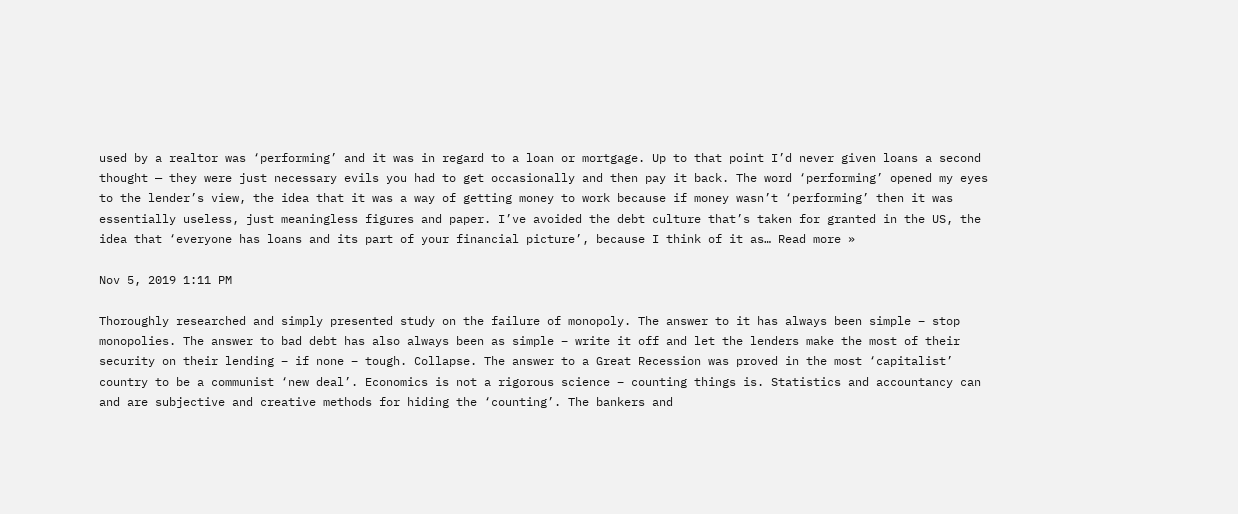used by a realtor was ‘performing’ and it was in regard to a loan or mortgage. Up to that point I’d never given loans a second thought — they were just necessary evils you had to get occasionally and then pay it back. The word ‘performing’ opened my eyes to the lender’s view, the idea that it was a way of getting money to work because if money wasn’t ‘performing’ then it was essentially useless, just meaningless figures and paper. I’ve avoided the debt culture that’s taken for granted in the US, the idea that ‘everyone has loans and its part of your financial picture’, because I think of it as… Read more »

Nov 5, 2019 1:11 PM

Thoroughly researched and simply presented study on the failure of monopoly. The answer to it has always been simple – stop monopolies. The answer to bad debt has also always been as simple – write it off and let the lenders make the most of their security on their lending – if none – tough. Collapse. The answer to a Great Recession was proved in the most ‘capitalist’ country to be a communist ‘new deal’. Economics is not a rigorous science – counting things is. Statistics and accountancy can and are subjective and creative methods for hiding the ‘counting’. The bankers and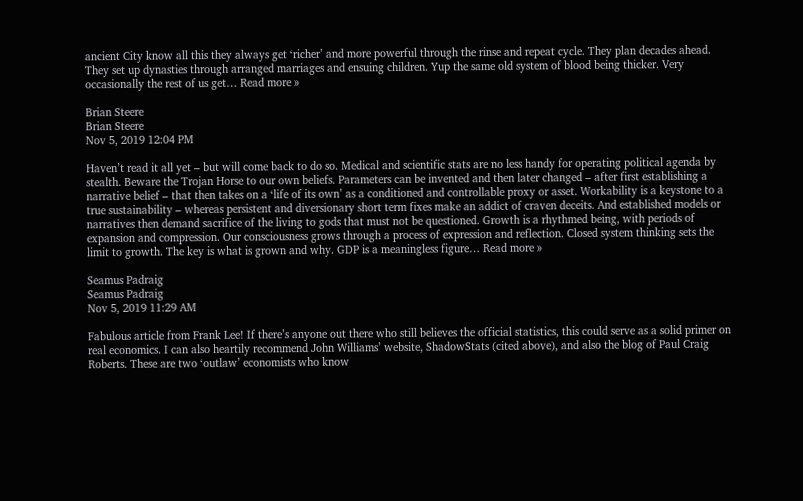ancient City know all this they always get ‘richer’ and more powerful through the rinse and repeat cycle. They plan decades ahead. They set up dynasties through arranged marriages and ensuing children. Yup the same old system of blood being thicker. Very occasionally the rest of us get… Read more »

Brian Steere
Brian Steere
Nov 5, 2019 12:04 PM

Haven’t read it all yet – but will come back to do so. Medical and scientific stats are no less handy for operating political agenda by stealth. Beware the Trojan Horse to our own beliefs. Parameters can be invented and then later changed – after first establishing a narrative belief – that then takes on a ‘life of its own’ as a conditioned and controllable proxy or asset. Workability is a keystone to a true sustainability – whereas persistent and diversionary short term fixes make an addict of craven deceits. And established models or narratives then demand sacrifice of the living to gods that must not be questioned. Growth is a rhythmed being, with periods of expansion and compression. Our consciousness grows through a process of expression and reflection. Closed system thinking sets the limit to growth. The key is what is grown and why. GDP is a meaningless figure… Read more »

Seamus Padraig
Seamus Padraig
Nov 5, 2019 11:29 AM

Fabulous article from Frank Lee! If there’s anyone out there who still believes the official statistics, this could serve as a solid primer on real economics. I can also heartily recommend John Williams’ website, ShadowStats (cited above), and also the blog of Paul Craig Roberts. These are two ‘outlaw’ economists who know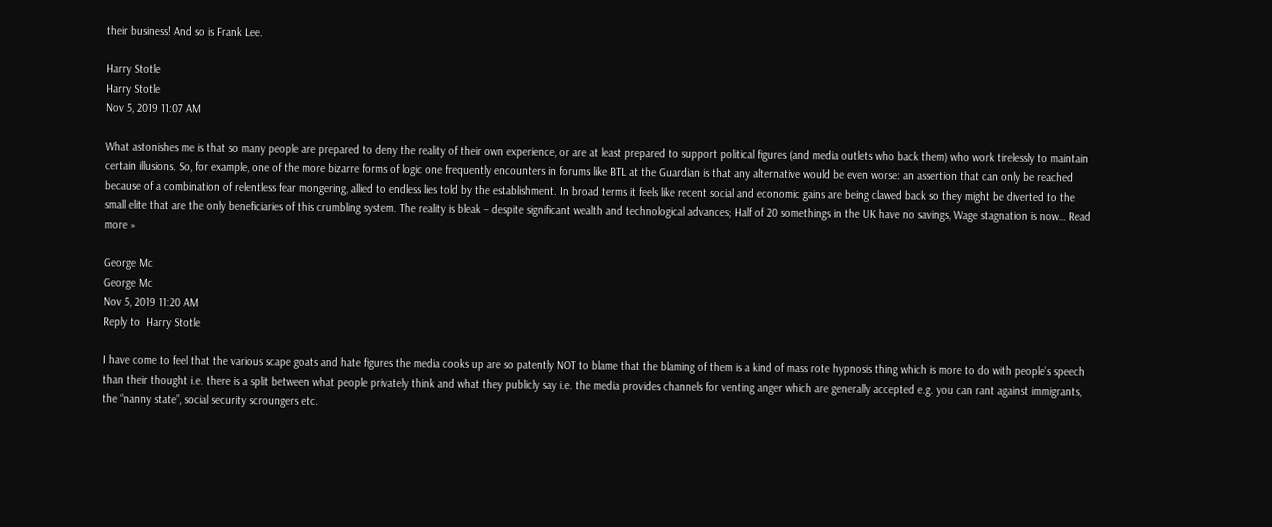their business! And so is Frank Lee.

Harry Stotle
Harry Stotle
Nov 5, 2019 11:07 AM

What astonishes me is that so many people are prepared to deny the reality of their own experience, or are at least prepared to support political figures (and media outlets who back them) who work tirelessly to maintain certain illusions. So, for example, one of the more bizarre forms of logic one frequently encounters in forums like BTL at the Guardian is that any alternative would be even worse: an assertion that can only be reached because of a combination of relentless fear mongering, allied to endless lies told by the establishment. In broad terms it feels like recent social and economic gains are being clawed back so they might be diverted to the small elite that are the only beneficiaries of this crumbling system. The reality is bleak – despite significant wealth and technological advances; Half of 20 somethings in the UK have no savings, Wage stagnation is now… Read more »

George Mc
George Mc
Nov 5, 2019 11:20 AM
Reply to  Harry Stotle

I have come to feel that the various scape goats and hate figures the media cooks up are so patently NOT to blame that the blaming of them is a kind of mass rote hypnosis thing which is more to do with people’s speech than their thought i.e. there is a split between what people privately think and what they publicly say i.e. the media provides channels for venting anger which are generally accepted e.g. you can rant against immigrants, the “nanny state”, social security scroungers etc.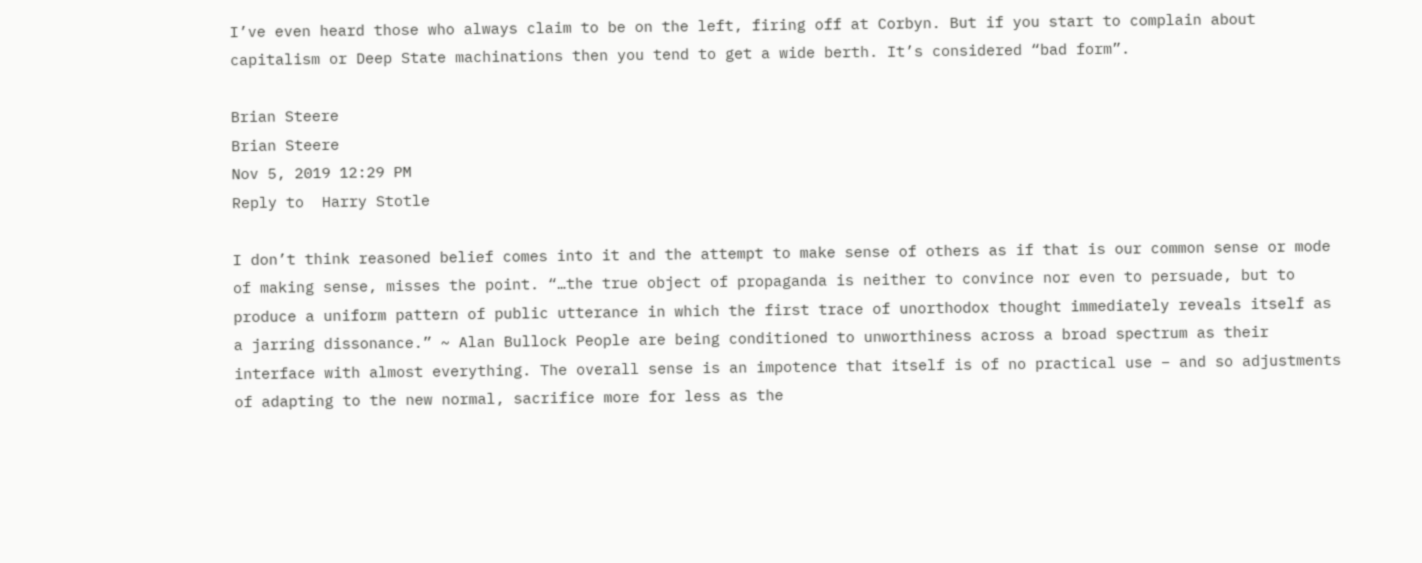I’ve even heard those who always claim to be on the left, firing off at Corbyn. But if you start to complain about capitalism or Deep State machinations then you tend to get a wide berth. It’s considered “bad form”.

Brian Steere
Brian Steere
Nov 5, 2019 12:29 PM
Reply to  Harry Stotle

I don’t think reasoned belief comes into it and the attempt to make sense of others as if that is our common sense or mode of making sense, misses the point. “…the true object of propaganda is neither to convince nor even to persuade, but to produce a uniform pattern of public utterance in which the first trace of unorthodox thought immediately reveals itself as a jarring dissonance.” ~ Alan Bullock People are being conditioned to unworthiness across a broad spectrum as their interface with almost everything. The overall sense is an impotence that itself is of no practical use – and so adjustments of adapting to the new normal, sacrifice more for less as the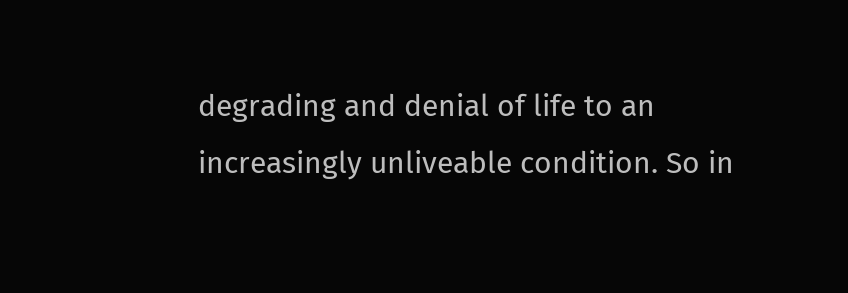degrading and denial of life to an increasingly unliveable condition. So in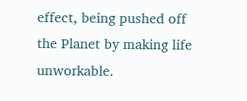effect, being pushed off the Planet by making life unworkable.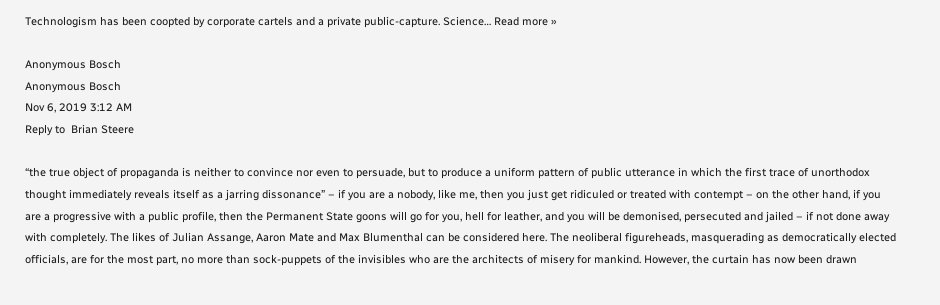Technologism has been coopted by corporate cartels and a private public-capture. Science… Read more »

Anonymous Bosch
Anonymous Bosch
Nov 6, 2019 3:12 AM
Reply to  Brian Steere

“the true object of propaganda is neither to convince nor even to persuade, but to produce a uniform pattern of public utterance in which the first trace of unorthodox thought immediately reveals itself as a jarring dissonance” – if you are a nobody, like me, then you just get ridiculed or treated with contempt – on the other hand, if you are a progressive with a public profile, then the Permanent State goons will go for you, hell for leather, and you will be demonised, persecuted and jailed – if not done away with completely. The likes of Julian Assange, Aaron Mate and Max Blumenthal can be considered here. The neoliberal figureheads, masquerading as democratically elected officials, are for the most part, no more than sock-puppets of the invisibles who are the architects of misery for mankind. However, the curtain has now been drawn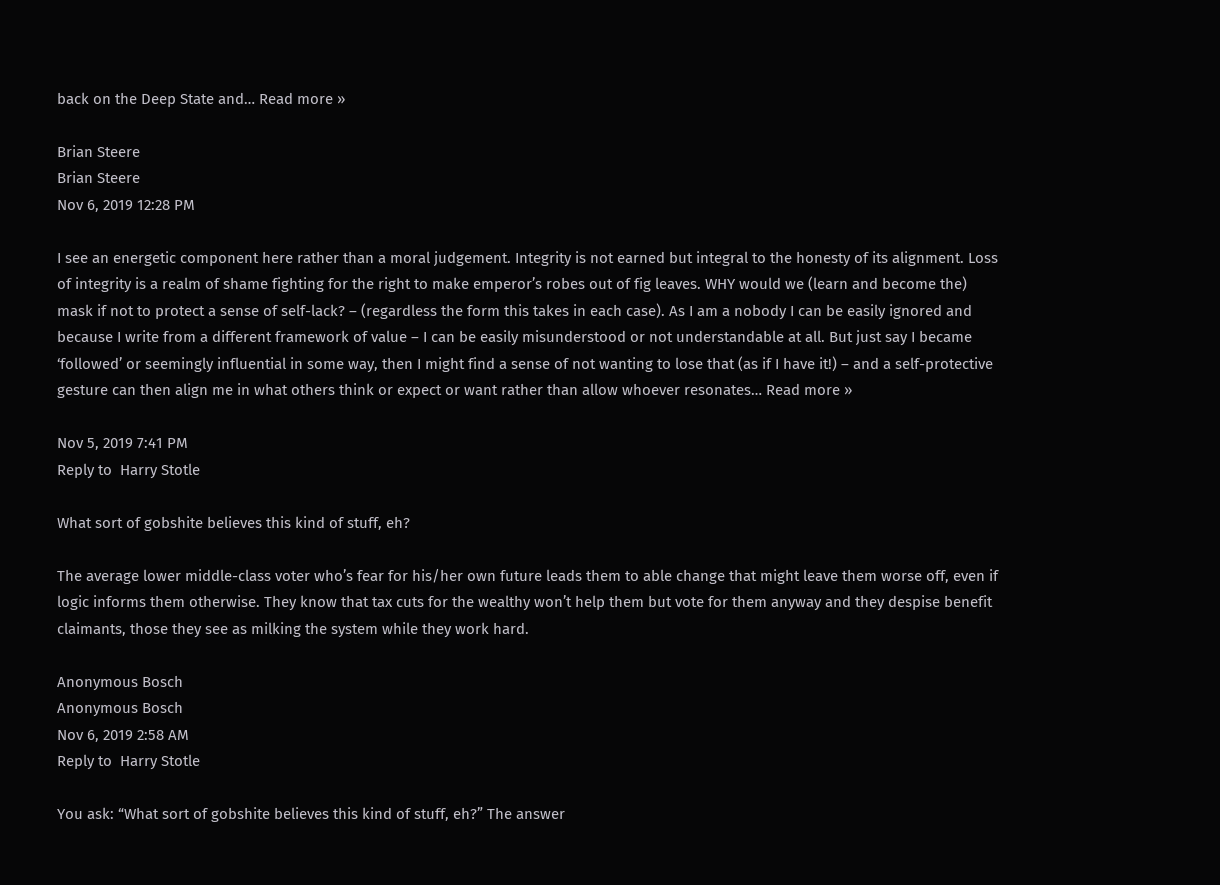back on the Deep State and… Read more »

Brian Steere
Brian Steere
Nov 6, 2019 12:28 PM

I see an energetic component here rather than a moral judgement. Integrity is not earned but integral to the honesty of its alignment. Loss of integrity is a realm of shame fighting for the right to make emperor’s robes out of fig leaves. WHY would we (learn and become the) mask if not to protect a sense of self-lack? – (regardless the form this takes in each case). As I am a nobody I can be easily ignored and because I write from a different framework of value – I can be easily misunderstood or not understandable at all. But just say I became ‘followed’ or seemingly influential in some way, then I might find a sense of not wanting to lose that (as if I have it!) – and a self-protective gesture can then align me in what others think or expect or want rather than allow whoever resonates… Read more »

Nov 5, 2019 7:41 PM
Reply to  Harry Stotle

What sort of gobshite believes this kind of stuff, eh?

The average lower middle-class voter who’s fear for his/her own future leads them to able change that might leave them worse off, even if logic informs them otherwise. They know that tax cuts for the wealthy won’t help them but vote for them anyway and they despise benefit claimants, those they see as milking the system while they work hard.

Anonymous Bosch
Anonymous Bosch
Nov 6, 2019 2:58 AM
Reply to  Harry Stotle

You ask: “What sort of gobshite believes this kind of stuff, eh?” The answer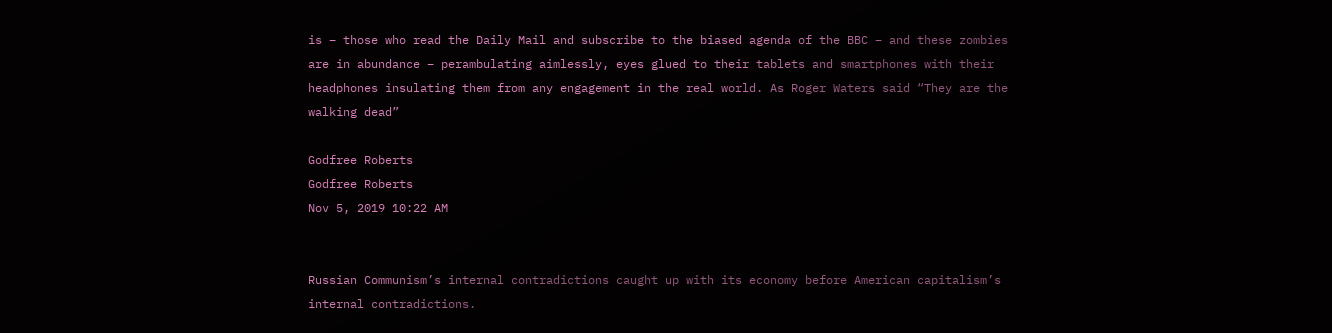is – those who read the Daily Mail and subscribe to the biased agenda of the BBC – and these zombies are in abundance – perambulating aimlessly, eyes glued to their tablets and smartphones with their headphones insulating them from any engagement in the real world. As Roger Waters said “They are the walking dead”

Godfree Roberts
Godfree Roberts
Nov 5, 2019 10:22 AM


Russian Communism’s internal contradictions caught up with its economy before American capitalism’s internal contradictions.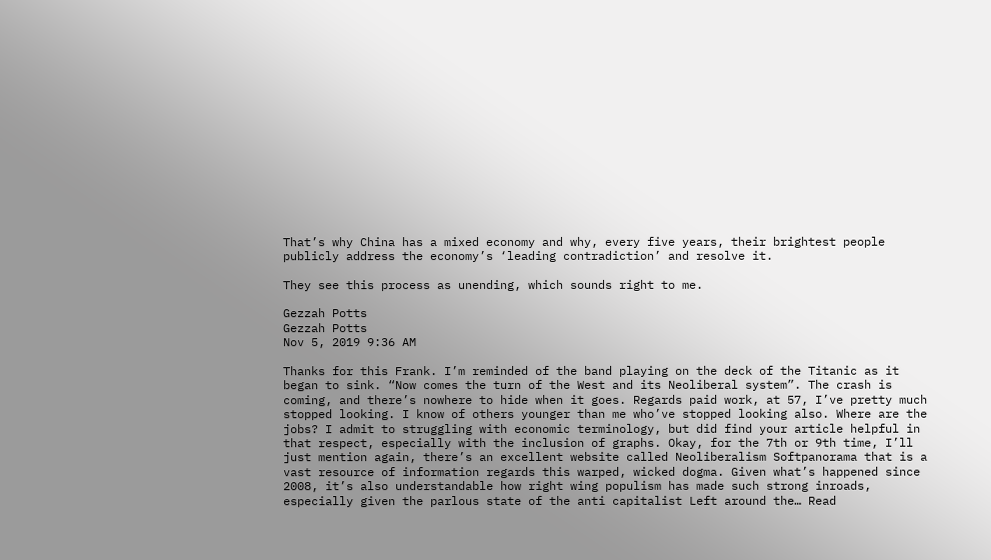That’s why China has a mixed economy and why, every five years, their brightest people publicly address the economy’s ‘leading contradiction’ and resolve it.

They see this process as unending, which sounds right to me.

Gezzah Potts
Gezzah Potts
Nov 5, 2019 9:36 AM

Thanks for this Frank. I’m reminded of the band playing on the deck of the Titanic as it began to sink. “Now comes the turn of the West and its Neoliberal system”. The crash is coming, and there’s nowhere to hide when it goes. Regards paid work, at 57, I’ve pretty much stopped looking. I know of others younger than me who’ve stopped looking also. Where are the jobs? I admit to struggling with economic terminology, but did find your article helpful in that respect, especially with the inclusion of graphs. Okay, for the 7th or 9th time, I’ll just mention again, there’s an excellent website called Neoliberalism Softpanorama that is a vast resource of information regards this warped, wicked dogma. Given what’s happened since 2008, it’s also understandable how right wing populism has made such strong inroads, especially given the parlous state of the anti capitalist Left around the… Read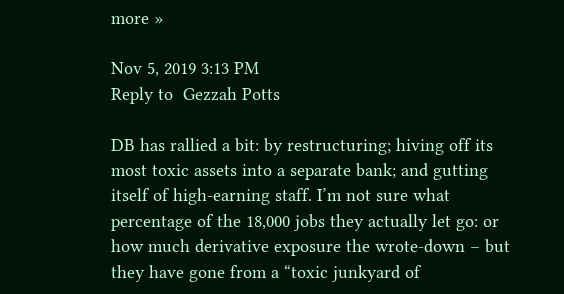more »

Nov 5, 2019 3:13 PM
Reply to  Gezzah Potts

DB has rallied a bit: by restructuring; hiving off its most toxic assets into a separate bank; and gutting itself of high-earning staff. I’m not sure what percentage of the 18,000 jobs they actually let go: or how much derivative exposure the wrote-down – but they have gone from a “toxic junkyard of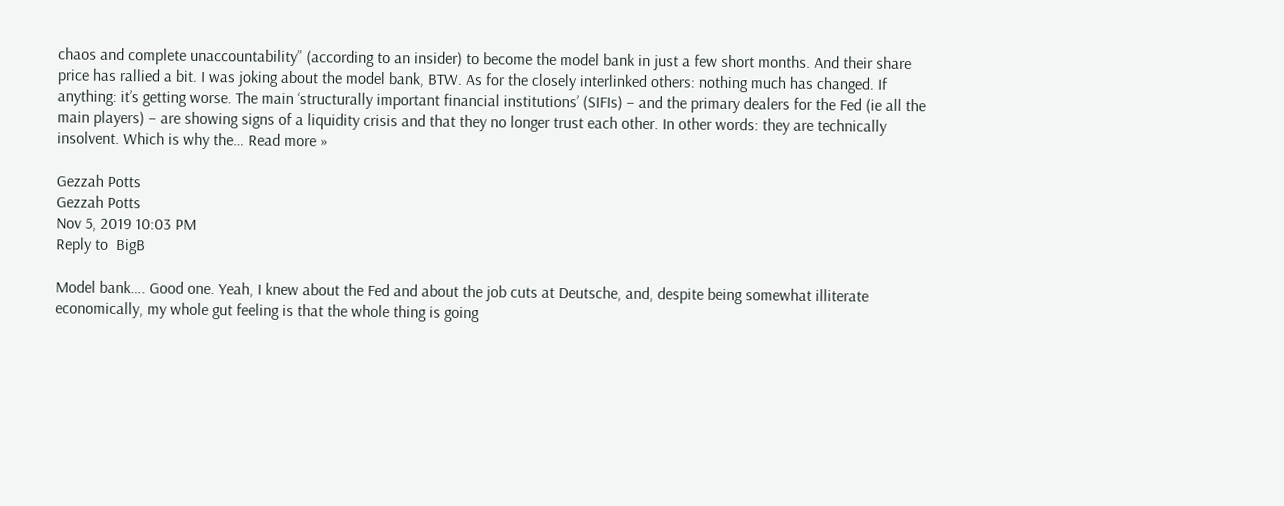chaos and complete unaccountability” (according to an insider) to become the model bank in just a few short months. And their share price has rallied a bit. I was joking about the model bank, BTW. As for the closely interlinked others: nothing much has changed. If anything: it’s getting worse. The main ‘structurally important financial institutions’ (SIFIs) – and the primary dealers for the Fed (ie all the main players) – are showing signs of a liquidity crisis and that they no longer trust each other. In other words: they are technically insolvent. Which is why the… Read more »

Gezzah Potts
Gezzah Potts
Nov 5, 2019 10:03 PM
Reply to  BigB

Model bank…. Good one. Yeah, I knew about the Fed and about the job cuts at Deutsche, and, despite being somewhat illiterate economically, my whole gut feeling is that the whole thing is going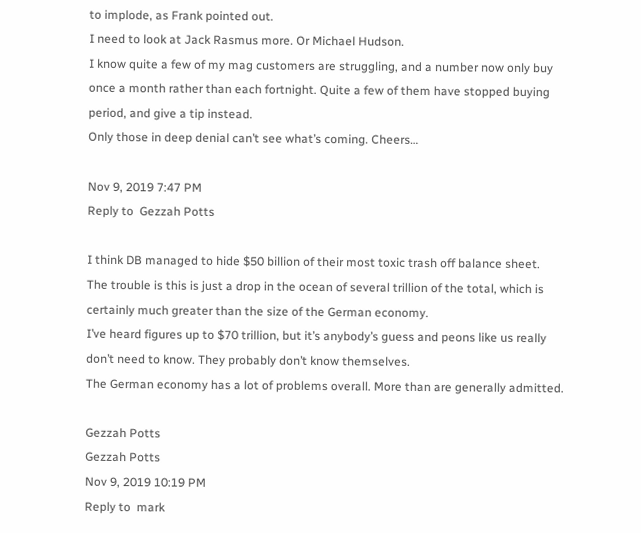to implode, as Frank pointed out.
I need to look at Jack Rasmus more. Or Michael Hudson.
I know quite a few of my mag customers are struggling, and a number now only buy once a month rather than each fortnight. Quite a few of them have stopped buying period, and give a tip instead.
Only those in deep denial can’t see what’s coming. Cheers…

Nov 9, 2019 7:47 PM
Reply to  Gezzah Potts

I think DB managed to hide $50 billion of their most toxic trash off balance sheet.
The trouble is this is just a drop in the ocean of several trillion of the total, which is certainly much greater than the size of the German economy.
I’ve heard figures up to $70 trillion, but it’s anybody’s guess and peons like us really don’t need to know. They probably don’t know themselves.
The German economy has a lot of problems overall. More than are generally admitted.

Gezzah Potts
Gezzah Potts
Nov 9, 2019 10:19 PM
Reply to  mark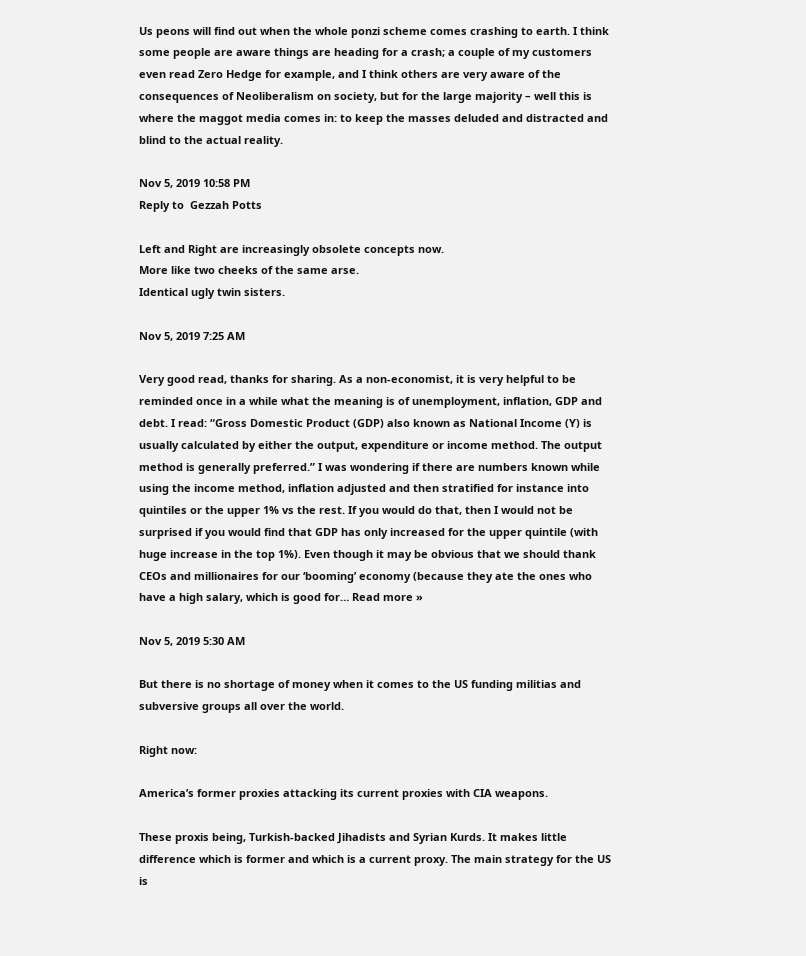Us peons will find out when the whole ponzi scheme comes crashing to earth. I think some people are aware things are heading for a crash; a couple of my customers even read Zero Hedge for example, and I think others are very aware of the consequences of Neoliberalism on society, but for the large majority – well this is where the maggot media comes in: to keep the masses deluded and distracted and blind to the actual reality.

Nov 5, 2019 10:58 PM
Reply to  Gezzah Potts

Left and Right are increasingly obsolete concepts now.
More like two cheeks of the same arse.
Identical ugly twin sisters.

Nov 5, 2019 7:25 AM

Very good read, thanks for sharing. As a non-economist, it is very helpful to be reminded once in a while what the meaning is of unemployment, inflation, GDP and debt. I read: “Gross Domestic Product (GDP) also known as National Income (Y) is usually calculated by either the output, expenditure or income method. The output method is generally preferred.” I was wondering if there are numbers known while using the income method, inflation adjusted and then stratified for instance into quintiles or the upper 1% vs the rest. If you would do that, then I would not be surprised if you would find that GDP has only increased for the upper quintile (with huge increase in the top 1%). Even though it may be obvious that we should thank CEOs and millionaires for our ‘booming’ economy (because they ate the ones who have a high salary, which is good for… Read more »

Nov 5, 2019 5:30 AM

But there is no shortage of money when it comes to the US funding militias and subversive groups all over the world.

Right now:

America’s former proxies attacking its current proxies with CIA weapons.

These proxis being, Turkish-backed Jihadists and Syrian Kurds. It makes little difference which is former and which is a current proxy. The main strategy for the US is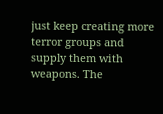just keep creating more terror groups and supply them with weapons. The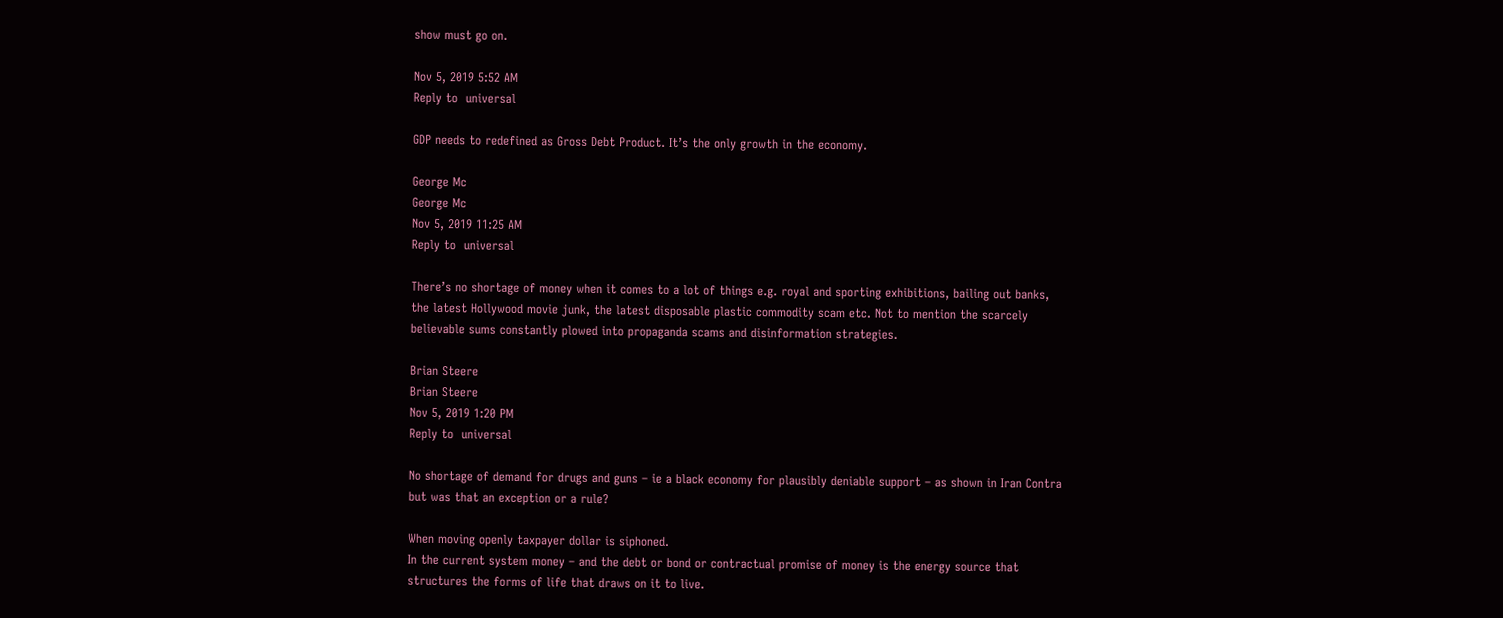show must go on.

Nov 5, 2019 5:52 AM
Reply to  universal

GDP needs to redefined as Gross Debt Product. It’s the only growth in the economy.

George Mc
George Mc
Nov 5, 2019 11:25 AM
Reply to  universal

There’s no shortage of money when it comes to a lot of things e.g. royal and sporting exhibitions, bailing out banks, the latest Hollywood movie junk, the latest disposable plastic commodity scam etc. Not to mention the scarcely believable sums constantly plowed into propaganda scams and disinformation strategies.

Brian Steere
Brian Steere
Nov 5, 2019 1:20 PM
Reply to  universal

No shortage of demand for drugs and guns – ie a black economy for plausibly deniable support – as shown in Iran Contra but was that an exception or a rule?

When moving openly taxpayer dollar is siphoned.
In the current system money – and the debt or bond or contractual promise of money is the energy source that structures the forms of life that draws on it to live.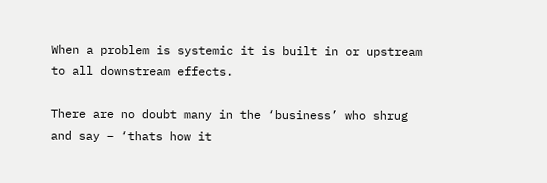When a problem is systemic it is built in or upstream to all downstream effects.

There are no doubt many in the ‘business’ who shrug and say – ‘thats how it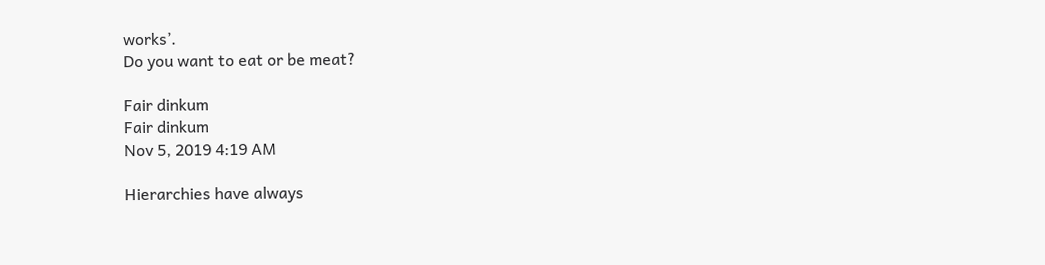works’.
Do you want to eat or be meat?

Fair dinkum
Fair dinkum
Nov 5, 2019 4:19 AM

Hierarchies have always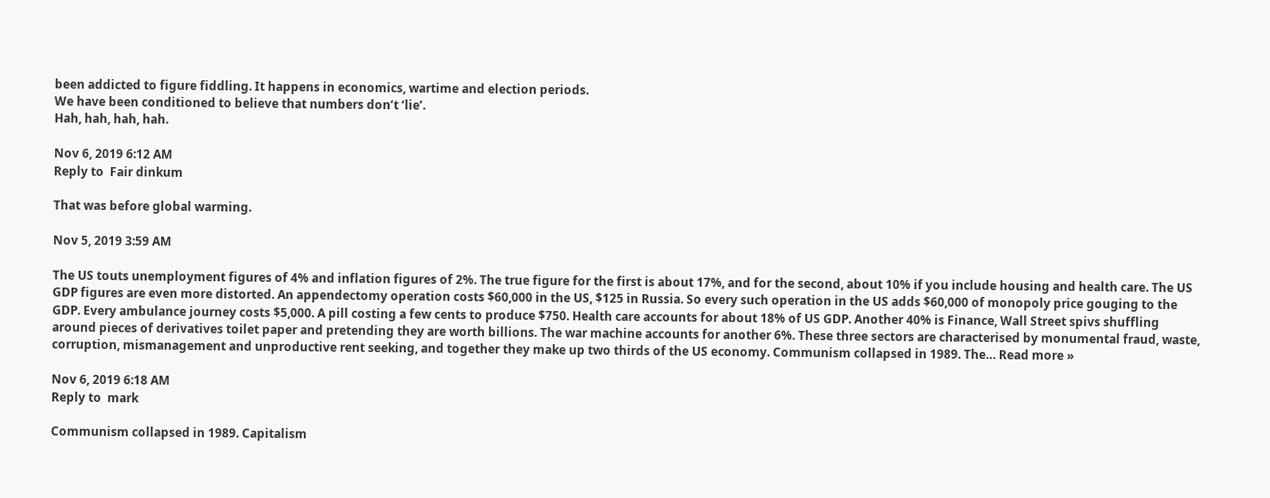been addicted to figure fiddling. It happens in economics, wartime and election periods.
We have been conditioned to believe that numbers don’t ‘lie’.
Hah, hah, hah, hah.

Nov 6, 2019 6:12 AM
Reply to  Fair dinkum

That was before global warming.

Nov 5, 2019 3:59 AM

The US touts unemployment figures of 4% and inflation figures of 2%. The true figure for the first is about 17%, and for the second, about 10% if you include housing and health care. The US GDP figures are even more distorted. An appendectomy operation costs $60,000 in the US, $125 in Russia. So every such operation in the US adds $60,000 of monopoly price gouging to the GDP. Every ambulance journey costs $5,000. A pill costing a few cents to produce $750. Health care accounts for about 18% of US GDP. Another 40% is Finance, Wall Street spivs shuffling around pieces of derivatives toilet paper and pretending they are worth billions. The war machine accounts for another 6%. These three sectors are characterised by monumental fraud, waste, corruption, mismanagement and unproductive rent seeking, and together they make up two thirds of the US economy. Communism collapsed in 1989. The… Read more »

Nov 6, 2019 6:18 AM
Reply to  mark

Communism collapsed in 1989. Capitalism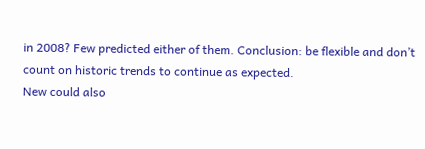in 2008? Few predicted either of them. Conclusion: be flexible and don’t count on historic trends to continue as expected.
New could also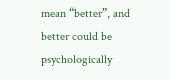mean “better”, and better could be psychologically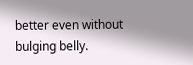better even without bulging belly.